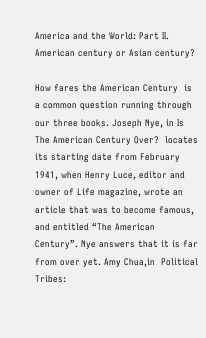America and the World: Part II. American century or Asian century?

How fares the American Century  is a common question running through our three books. Joseph Nye, in Is The American Century Over?  locates its starting date from February 1941, when Henry Luce, editor and owner of Life magazine, wrote an article that was to become famous, and entitled “The American Century”. Nye answers that it is far from over yet. Amy Chua,in  Political Tribes: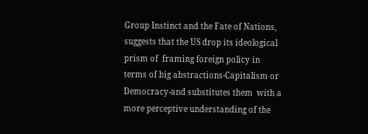Group Instinct and the Fate of Nations, suggests that the US drop its ideological prism of  framing foreign policy in terms of big abstractions-Capitalism or Democracy-and substitutes them  with a more perceptive understanding of the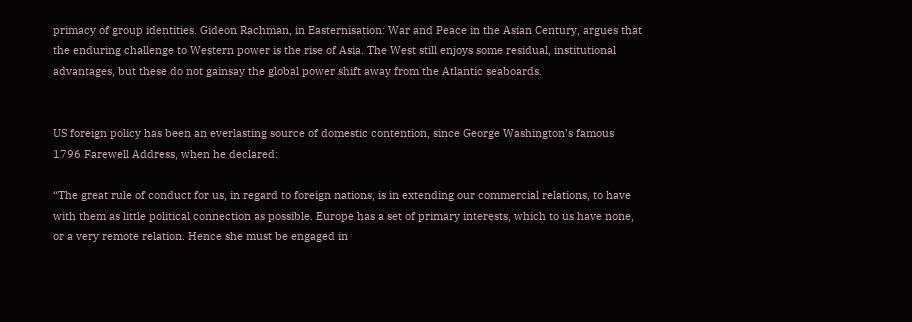primacy of group identities. Gideon Rachman, in Easternisation: War and Peace in the Asian Century, argues that the enduring challenge to Western power is the rise of Asia. The West still enjoys some residual, institutional advantages, but these do not gainsay the global power shift away from the Atlantic seaboards.


US foreign policy has been an everlasting source of domestic contention, since George Washington’s famous  1796 Farewell Address, when he declared:

“The great rule of conduct for us, in regard to foreign nations, is in extending our commercial relations, to have with them as little political connection as possible. Europe has a set of primary interests, which to us have none, or a very remote relation. Hence she must be engaged in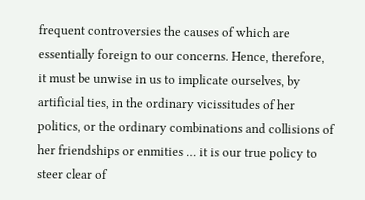frequent controversies the causes of which are essentially foreign to our concerns. Hence, therefore, it must be unwise in us to implicate ourselves, by artificial ties, in the ordinary vicissitudes of her politics, or the ordinary combinations and collisions of her friendships or enmities … it is our true policy to steer clear of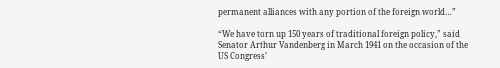permanent alliances with any portion of the foreign world…”

“We have torn up 150 years of traditional foreign policy,” said Senator Arthur Vandenberg in March 1941 on the occasion of the US Congress’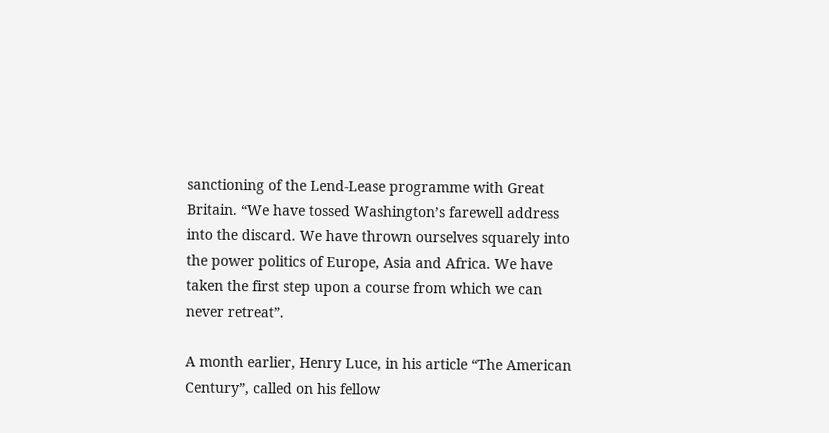sanctioning of the Lend-Lease programme with Great Britain. “We have tossed Washington’s farewell address into the discard. We have thrown ourselves squarely into the power politics of Europe, Asia and Africa. We have taken the first step upon a course from which we can never retreat”.

A month earlier, Henry Luce, in his article “The American Century”, called on his fellow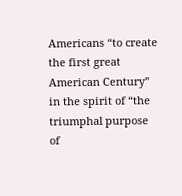Americans “to create the first great American Century” in the spirit of “the triumphal purpose of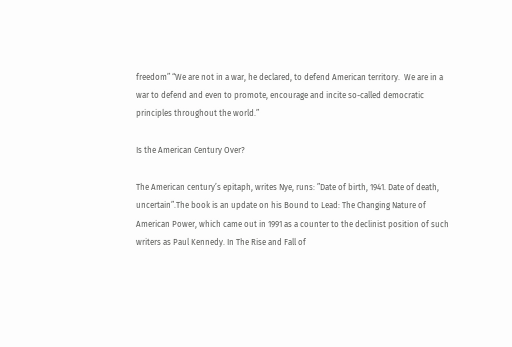freedom” “We are not in a war, he declared, to defend American territory.  We are in a war to defend and even to promote, encourage and incite so-called democratic principles throughout the world.”

Is the American Century Over?

The American century’s epitaph, writes Nye, runs: ”Date of birth, 1941. Date of death, uncertain”.The book is an update on his Bound to Lead: The Changing Nature of American Power, which came out in 1991 as a counter to the declinist position of such writers as Paul Kennedy. In The Rise and Fall of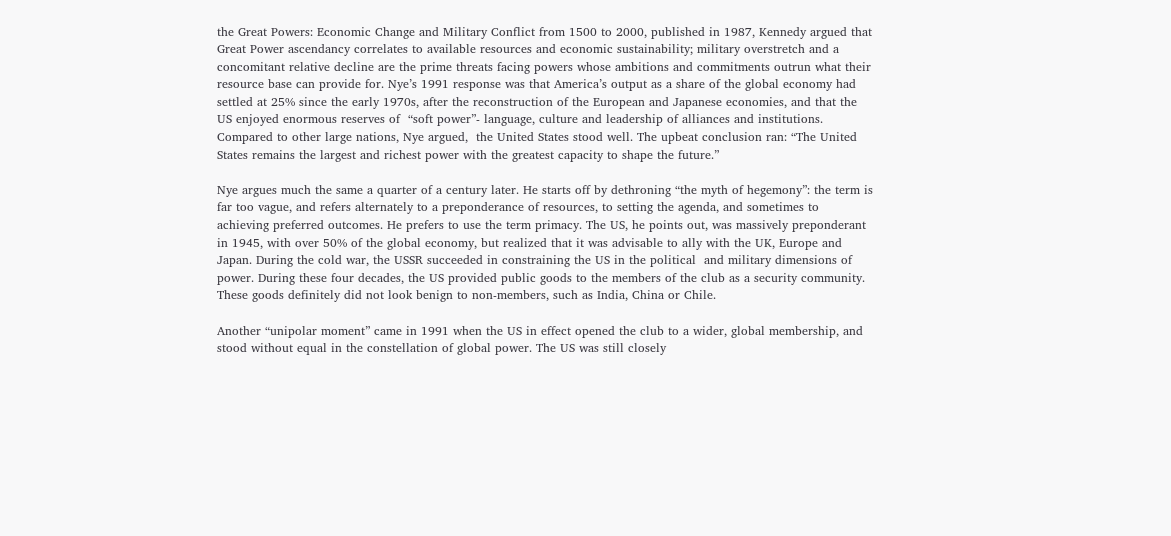the Great Powers: Economic Change and Military Conflict from 1500 to 2000, published in 1987, Kennedy argued that Great Power ascendancy correlates to available resources and economic sustainability; military overstretch and a concomitant relative decline are the prime threats facing powers whose ambitions and commitments outrun what their resource base can provide for. Nye’s 1991 response was that America’s output as a share of the global economy had settled at 25% since the early 1970s, after the reconstruction of the European and Japanese economies, and that the US enjoyed enormous reserves of  “soft power”- language, culture and leadership of alliances and institutions. Compared to other large nations, Nye argued,  the United States stood well. The upbeat conclusion ran: “The United States remains the largest and richest power with the greatest capacity to shape the future.”

Nye argues much the same a quarter of a century later. He starts off by dethroning “the myth of hegemony”: the term is far too vague, and refers alternately to a preponderance of resources, to setting the agenda, and sometimes to achieving preferred outcomes. He prefers to use the term primacy. The US, he points out, was massively preponderant in 1945, with over 50% of the global economy, but realized that it was advisable to ally with the UK, Europe and Japan. During the cold war, the USSR succeeded in constraining the US in the political  and military dimensions of power. During these four decades, the US provided public goods to the members of the club as a security community. These goods definitely did not look benign to non-members, such as India, China or Chile.

Another “unipolar moment” came in 1991 when the US in effect opened the club to a wider, global membership, and stood without equal in the constellation of global power. The US was still closely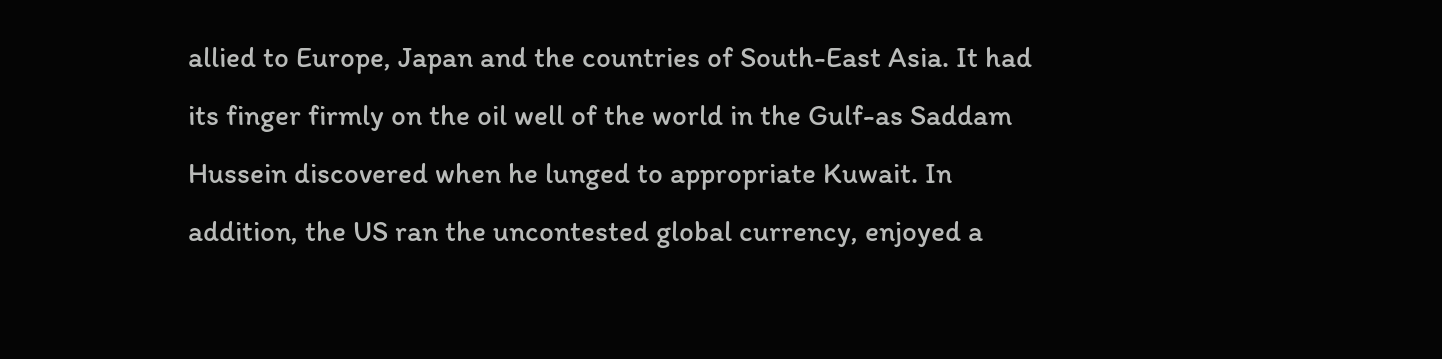allied to Europe, Japan and the countries of South-East Asia. It had its finger firmly on the oil well of the world in the Gulf-as Saddam Hussein discovered when he lunged to appropriate Kuwait. In addition, the US ran the uncontested global currency, enjoyed a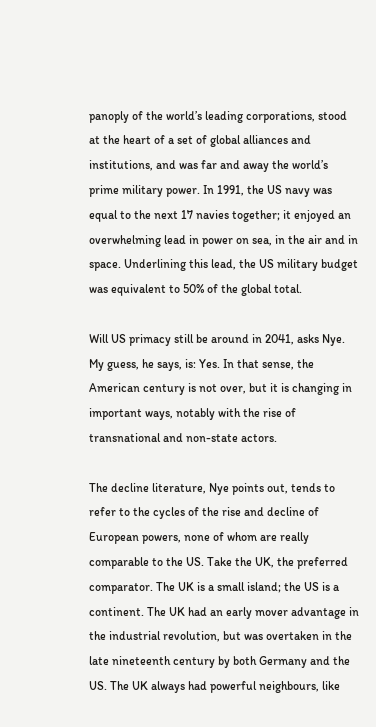panoply of the world’s leading corporations, stood at the heart of a set of global alliances and institutions, and was far and away the world’s prime military power. In 1991, the US navy was equal to the next 17 navies together; it enjoyed an overwhelming lead in power on sea, in the air and in space. Underlining this lead, the US military budget was equivalent to 50% of the global total.

Will US primacy still be around in 2041, asks Nye. My guess, he says, is: Yes. In that sense, the American century is not over, but it is changing in important ways, notably with the rise of transnational and non-state actors.

The decline literature, Nye points out, tends to refer to the cycles of the rise and decline of European powers, none of whom are really comparable to the US. Take the UK, the preferred comparator. The UK is a small island; the US is a continent. The UK had an early mover advantage in the industrial revolution, but was overtaken in the late nineteenth century by both Germany and the US. The UK always had powerful neighbours, like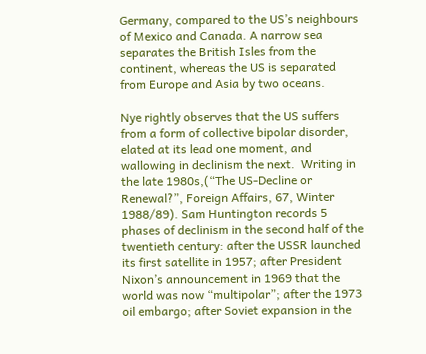Germany, compared to the US’s neighbours of Mexico and Canada. A narrow sea separates the British Isles from the continent, whereas the US is separated from Europe and Asia by two oceans.

Nye rightly observes that the US suffers from a form of collective bipolar disorder, elated at its lead one moment, and wallowing in declinism the next.  Writing in the late 1980s,(“The US-Decline or Renewal?”, Foreign Affairs, 67, Winter 1988/89). Sam Huntington records 5 phases of declinism in the second half of the twentieth century: after the USSR launched its first satellite in 1957; after President Nixon’s announcement in 1969 that the world was now “multipolar”; after the 1973 oil embargo; after Soviet expansion in the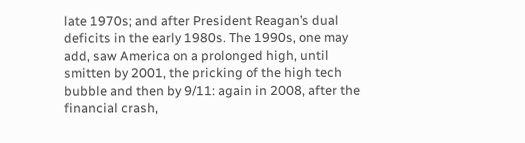late 1970s; and after President Reagan’s dual deficits in the early 1980s. The 1990s, one may add, saw America on a prolonged high, until smitten by 2001, the pricking of the high tech bubble and then by 9/11: again in 2008, after the financial crash,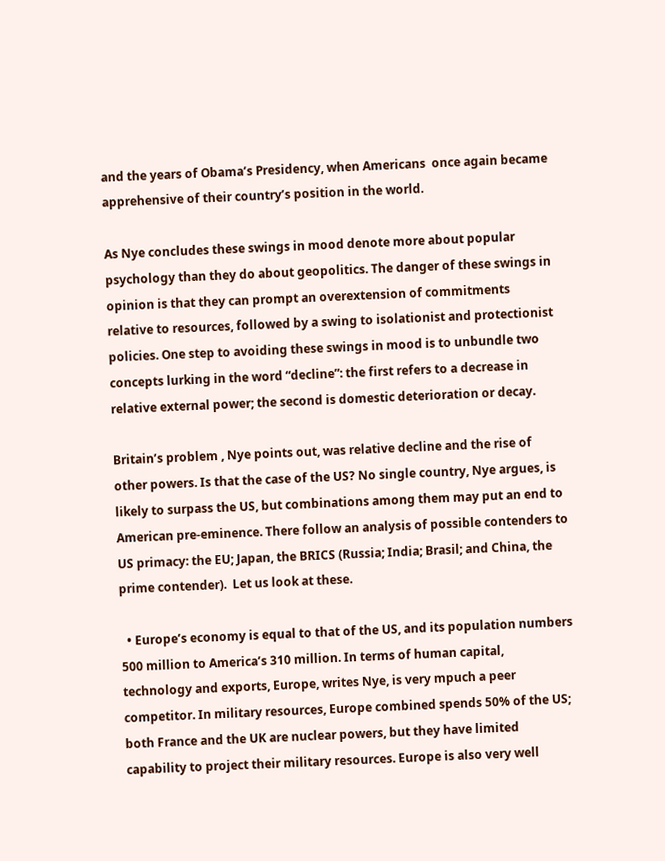and the years of Obama’s Presidency, when Americans  once again became apprehensive of their country’s position in the world.

As Nye concludes these swings in mood denote more about popular psychology than they do about geopolitics. The danger of these swings in opinion is that they can prompt an overextension of commitments relative to resources, followed by a swing to isolationist and protectionist policies. One step to avoiding these swings in mood is to unbundle two concepts lurking in the word “decline”: the first refers to a decrease in relative external power; the second is domestic deterioration or decay.

Britain’s problem , Nye points out, was relative decline and the rise of other powers. Is that the case of the US? No single country, Nye argues, is likely to surpass the US, but combinations among them may put an end to American pre-eminence. There follow an analysis of possible contenders to US primacy: the EU; Japan, the BRICS (Russia; India; Brasil; and China, the prime contender).  Let us look at these.

  • Europe’s economy is equal to that of the US, and its population numbers 500 million to America’s 310 million. In terms of human capital, technology and exports, Europe, writes Nye, is very mpuch a peer competitor. In military resources, Europe combined spends 50% of the US; both France and the UK are nuclear powers, but they have limited capability to project their military resources. Europe is also very well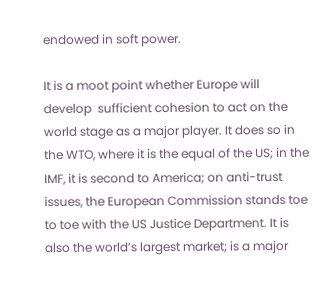endowed in soft power.

It is a moot point whether Europe will develop  sufficient cohesion to act on the world stage as a major player. It does so in the WTO, where it is the equal of the US; in the IMF, it is second to America; on anti-trust issues, the European Commission stands toe to toe with the US Justice Department. It is also the world’s largest market; is a major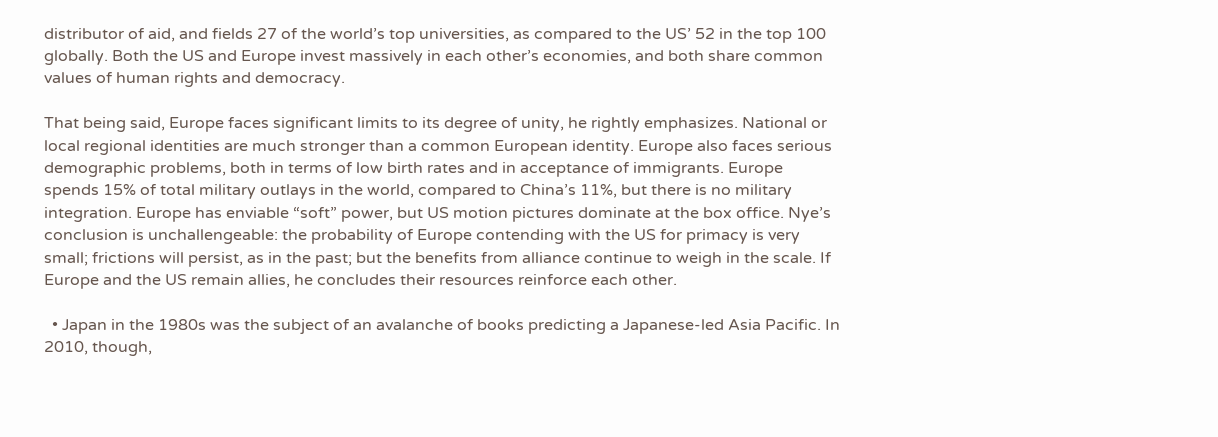distributor of aid, and fields 27 of the world’s top universities, as compared to the US’ 52 in the top 100 globally. Both the US and Europe invest massively in each other’s economies, and both share common values of human rights and democracy.

That being said, Europe faces significant limits to its degree of unity, he rightly emphasizes. National or local regional identities are much stronger than a common European identity. Europe also faces serious demographic problems, both in terms of low birth rates and in acceptance of immigrants. Europe spends 15% of total military outlays in the world, compared to China’s 11%, but there is no military integration. Europe has enviable “soft” power, but US motion pictures dominate at the box office. Nye’s conclusion is unchallengeable: the probability of Europe contending with the US for primacy is very small; frictions will persist, as in the past; but the benefits from alliance continue to weigh in the scale. If Europe and the US remain allies, he concludes their resources reinforce each other.

  • Japan in the 1980s was the subject of an avalanche of books predicting a Japanese-led Asia Pacific. In 2010, though,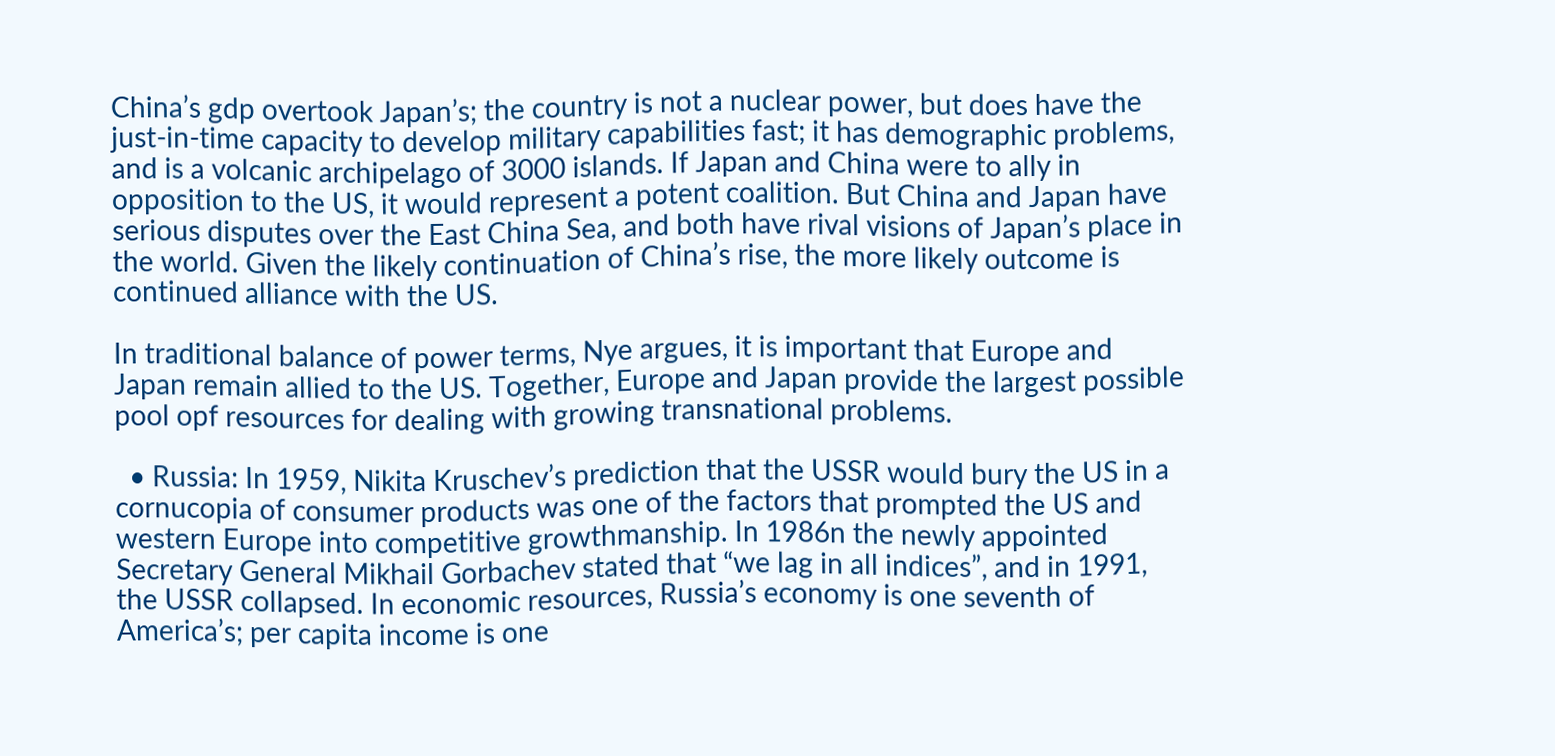China’s gdp overtook Japan’s; the country is not a nuclear power, but does have the just-in-time capacity to develop military capabilities fast; it has demographic problems, and is a volcanic archipelago of 3000 islands. If Japan and China were to ally in opposition to the US, it would represent a potent coalition. But China and Japan have serious disputes over the East China Sea, and both have rival visions of Japan’s place in the world. Given the likely continuation of China’s rise, the more likely outcome is continued alliance with the US.

In traditional balance of power terms, Nye argues, it is important that Europe and Japan remain allied to the US. Together, Europe and Japan provide the largest possible pool opf resources for dealing with growing transnational problems.

  • Russia: In 1959, Nikita Kruschev’s prediction that the USSR would bury the US in a cornucopia of consumer products was one of the factors that prompted the US and western Europe into competitive growthmanship. In 1986n the newly appointed Secretary General Mikhail Gorbachev stated that “we lag in all indices”, and in 1991, the USSR collapsed. In economic resources, Russia’s economy is one seventh of America’s; per capita income is one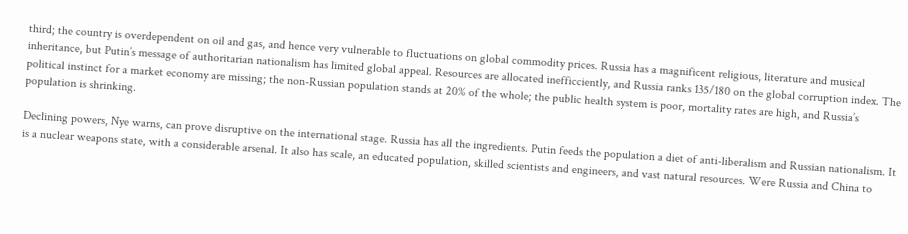third; the country is overdependent on oil and gas, and hence very vulnerable to fluctuations on global commodity prices. Russia has a magnificent religious, literature and musical inheritance, but Putin’s message of authoritarian nationalism has limited global appeal. Resources are allocated inefficciently, and Russia ranks 135/180 on the global corruption index. The political instinct for a market economy are missing; the non-Russian population stands at 20% of the whole; the public health system is poor, mortality rates are high, and Russia’s population is shrinking.

Declining powers, Nye warns, can prove disruptive on the international stage. Russia has all the ingredients. Putin feeds the population a diet of anti-liberalism and Russian nationalism. It is a nuclear weapons state, with a considerable arsenal. It also has scale, an educated population, skilled scientists and engineers, and vast natural resources. Were Russia and China to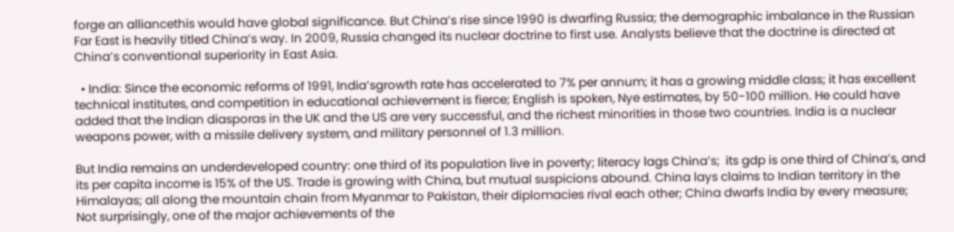forge an alliancethis would have global significance. But China’s rise since 1990 is dwarfing Russia; the demographic imbalance in the Russian Far East is heavily titled China’s way. In 2009, Russia changed its nuclear doctrine to first use. Analysts believe that the doctrine is directed at China’s conventional superiority in East Asia.

  • India: Since the economic reforms of 1991, India’sgrowth rate has accelerated to 7% per annum; it has a growing middle class; it has excellent technical institutes, and competition in educational achievement is fierce; English is spoken, Nye estimates, by 50-100 million. He could have added that the Indian diasporas in the UK and the US are very successful, and the richest minorities in those two countries. India is a nuclear weapons power, with a missile delivery system, and military personnel of 1.3 million.

But India remains an underdeveloped country: one third of its population live in poverty; literacy lags China’s;  its gdp is one third of China’s, and its per capita income is 15% of the US. Trade is growing with China, but mutual suspicions abound. China lays claims to Indian territory in the Himalayas; all along the mountain chain from Myanmar to Pakistan, their diplomacies rival each other; China dwarfs India by every measure; Not surprisingly, one of the major achievements of the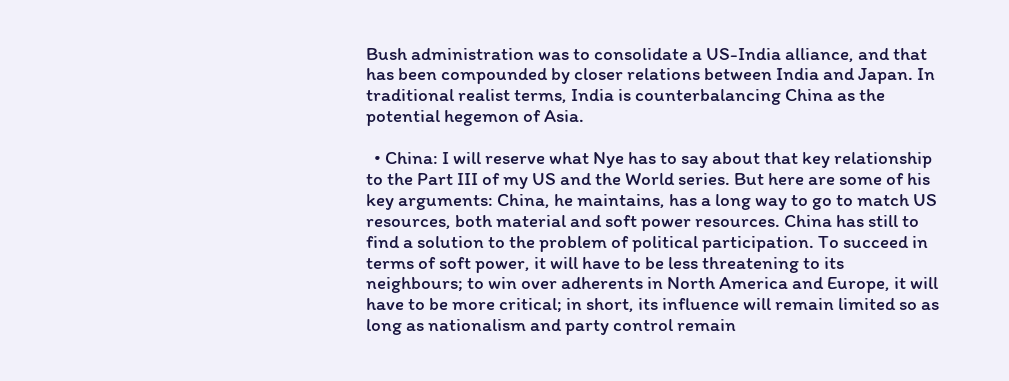Bush administration was to consolidate a US-India alliance, and that has been compounded by closer relations between India and Japan. In traditional realist terms, India is counterbalancing China as the potential hegemon of Asia.

  • China: I will reserve what Nye has to say about that key relationship to the Part III of my US and the World series. But here are some of his key arguments: China, he maintains, has a long way to go to match US resources, both material and soft power resources. China has still to find a solution to the problem of political participation. To succeed in terms of soft power, it will have to be less threatening to its neighbours; to win over adherents in North America and Europe, it will have to be more critical; in short, its influence will remain limited so as long as nationalism and party control remain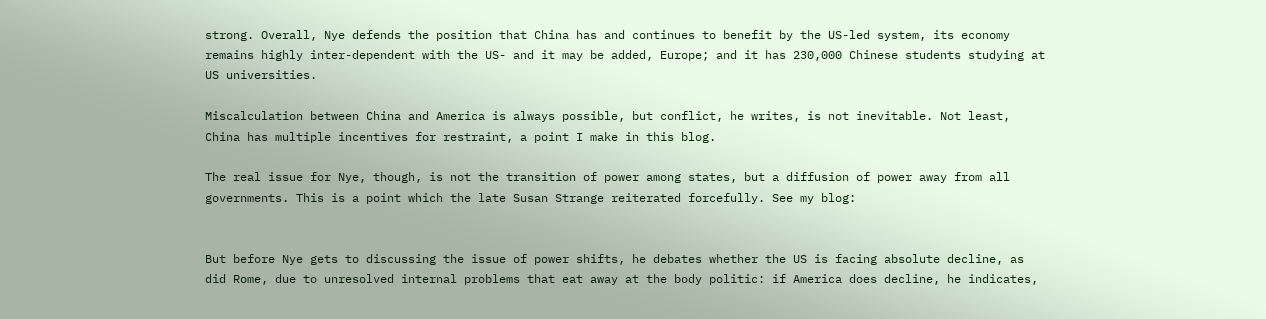strong. Overall, Nye defends the position that China has and continues to benefit by the US-led system, its economy remains highly inter-dependent with the US- and it may be added, Europe; and it has 230,000 Chinese students studying at US universities.

Miscalculation between China and America is always possible, but conflict, he writes, is not inevitable. Not least, China has multiple incentives for restraint, a point I make in this blog.

The real issue for Nye, though, is not the transition of power among states, but a diffusion of power away from all governments. This is a point which the late Susan Strange reiterated forcefully. See my blog:


But before Nye gets to discussing the issue of power shifts, he debates whether the US is facing absolute decline, as did Rome, due to unresolved internal problems that eat away at the body politic: if America does decline, he indicates,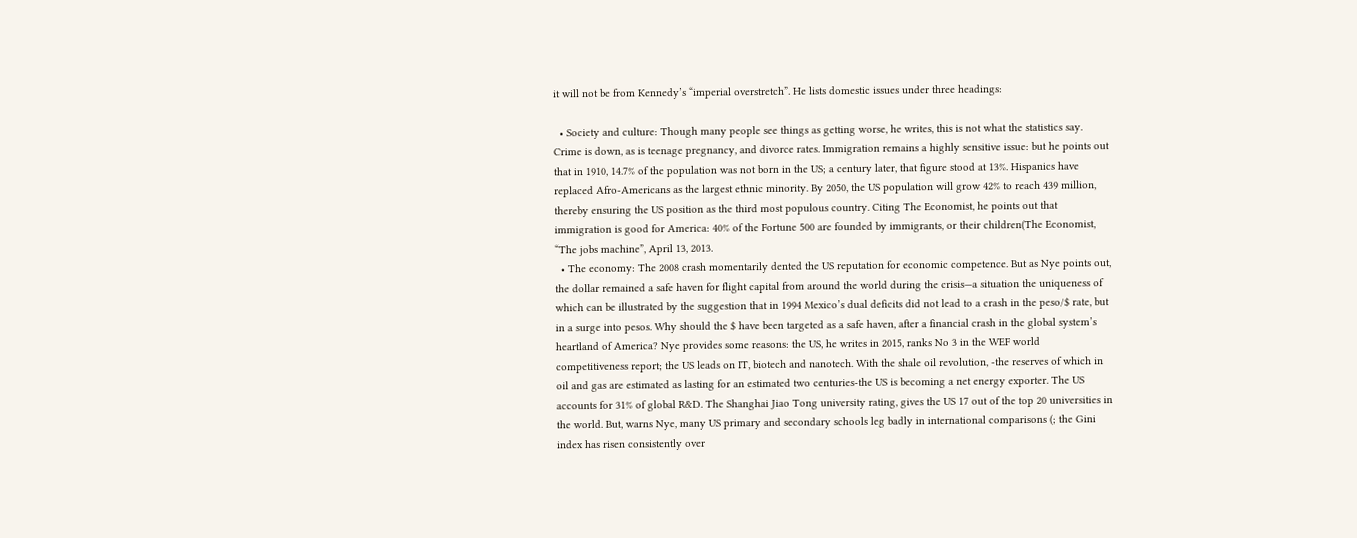it will not be from Kennedy’s “imperial overstretch”. He lists domestic issues under three headings:

  • Society and culture: Though many people see things as getting worse, he writes, this is not what the statistics say. Crime is down, as is teenage pregnancy, and divorce rates. Immigration remains a highly sensitive issue: but he points out that in 1910, 14.7% of the population was not born in the US; a century later, that figure stood at 13%. Hispanics have replaced Afro-Americans as the largest ethnic minority. By 2050, the US population will grow 42% to reach 439 million, thereby ensuring the US position as the third most populous country. Citing The Economist, he points out that immigration is good for America: 40% of the Fortune 500 are founded by immigrants, or their children(The Economist, “The jobs machine”, April 13, 2013.
  • The economy: The 2008 crash momentarily dented the US reputation for economic competence. But as Nye points out, the dollar remained a safe haven for flight capital from around the world during the crisis—a situation the uniqueness of which can be illustrated by the suggestion that in 1994 Mexico’s dual deficits did not lead to a crash in the peso/$ rate, but in a surge into pesos. Why should the $ have been targeted as a safe haven, after a financial crash in the global system’s heartland of America? Nye provides some reasons: the US, he writes in 2015, ranks No 3 in the WEF world competitiveness report; the US leads on IT, biotech and nanotech. With the shale oil revolution, -the reserves of which in oil and gas are estimated as lasting for an estimated two centuries-the US is becoming a net energy exporter. The US accounts for 31% of global R&D. The Shanghai Jiao Tong university rating, gives the US 17 out of the top 20 universities in the world. But, warns Nye, many US primary and secondary schools leg badly in international comparisons (; the Gini index has risen consistently over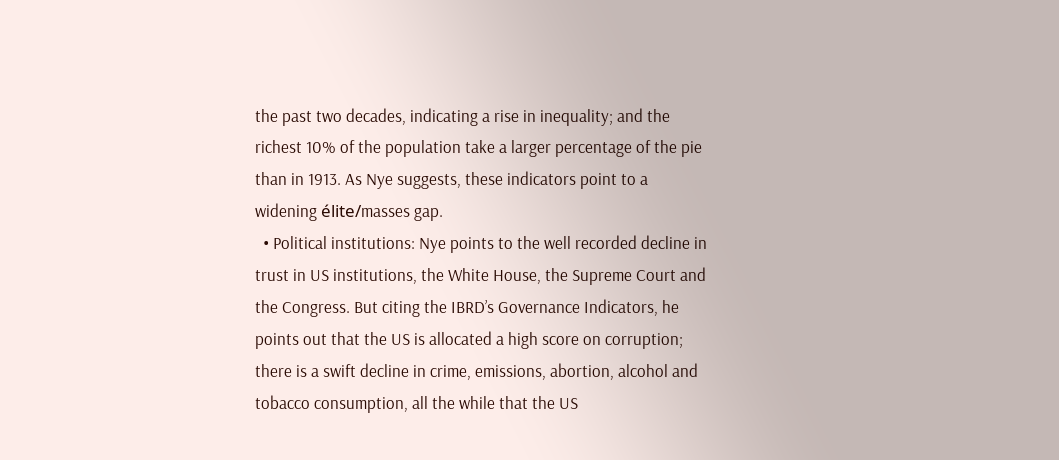the past two decades, indicating a rise in inequality; and the richest 10% of the population take a larger percentage of the pie than in 1913. As Nye suggests, these indicators point to a widening élite/masses gap.
  • Political institutions: Nye points to the well recorded decline in trust in US institutions, the White House, the Supreme Court and the Congress. But citing the IBRD’s Governance Indicators, he points out that the US is allocated a high score on corruption; there is a swift decline in crime, emissions, abortion, alcohol and tobacco consumption, all the while that the US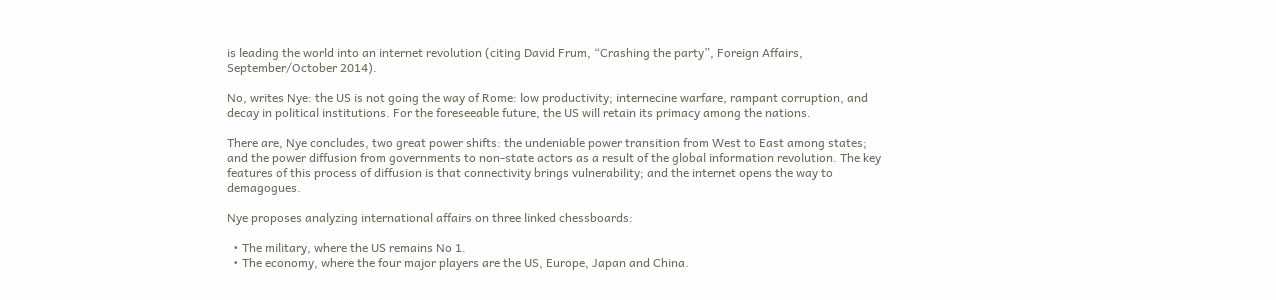is leading the world into an internet revolution (citing David Frum, “Crashing the party”, Foreign Affairs, September/October 2014).

No, writes Nye: the US is not going the way of Rome: low productivity; internecine warfare, rampant corruption, and decay in political institutions. For the foreseeable future, the US will retain its primacy among the nations.

There are, Nye concludes, two great power shifts: the undeniable power transition from West to East among states; and the power diffusion from governments to non-state actors as a result of the global information revolution. The key features of this process of diffusion is that connectivity brings vulnerability; and the internet opens the way to demagogues.

Nye proposes analyzing international affairs on three linked chessboards:

  • The military, where the US remains No 1.
  • The economy, where the four major players are the US, Europe, Japan and China.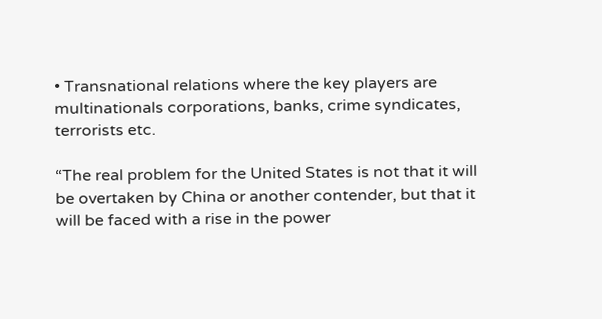• Transnational relations where the key players are multinationals corporations, banks, crime syndicates, terrorists etc.

“The real problem for the United States is not that it will be overtaken by China or another contender, but that it will be faced with a rise in the power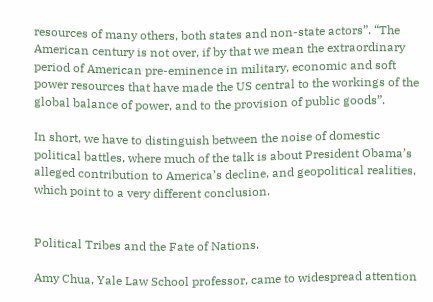resources of many others, both states and non-state actors”. “The American century is not over, if by that we mean the extraordinary period of American pre-eminence in military, economic and soft power resources that have made the US central to the workings of the global balance of power, and to the provision of public goods”.

In short, we have to distinguish between the noise of domestic political battles, where much of the talk is about President Obama’s alleged contribution to America’s decline, and geopolitical realities, which point to a very different conclusion.


Political Tribes and the Fate of Nations.

Amy Chua, Yale Law School professor, came to widespread attention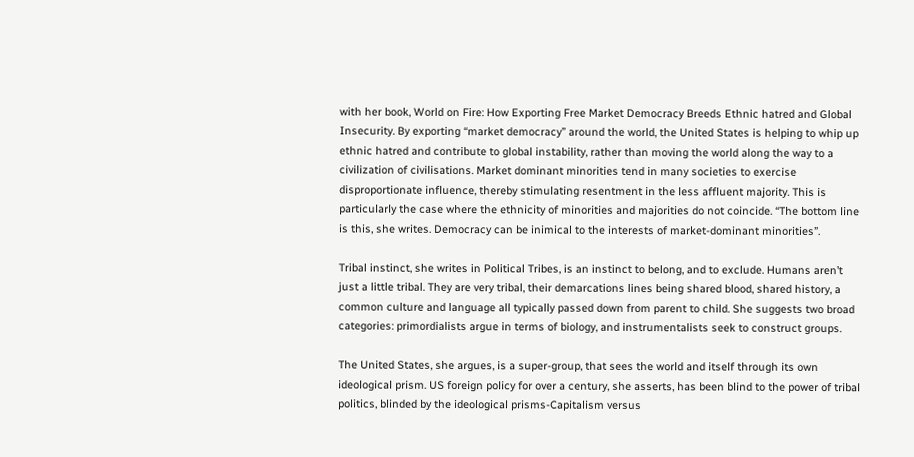with her book, World on Fire: How Exporting Free Market Democracy Breeds Ethnic hatred and Global Insecurity. By exporting “market democracy” around the world, the United States is helping to whip up ethnic hatred and contribute to global instability, rather than moving the world along the way to a civilization of civilisations. Market dominant minorities tend in many societies to exercise disproportionate influence, thereby stimulating resentment in the less affluent majority. This is particularly the case where the ethnicity of minorities and majorities do not coincide. “The bottom line is this, she writes. Democracy can be inimical to the interests of market-dominant minorities”.

Tribal instinct, she writes in Political Tribes, is an instinct to belong, and to exclude. Humans aren’t just a little tribal. They are very tribal, their demarcations lines being shared blood, shared history, a common culture and language all typically passed down from parent to child. She suggests two broad categories: primordialists argue in terms of biology, and instrumentalists seek to construct groups.

The United States, she argues, is a super-group, that sees the world and itself through its own ideological prism. US foreign policy for over a century, she asserts, has been blind to the power of tribal politics, blinded by the ideological prisms-Capitalism versus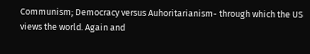Communism; Democracy versus Auhoritarianism- through which the US views the world. Again and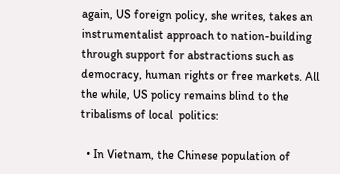again, US foreign policy, she writes, takes an instrumentalist approach to nation-building through support for abstractions such as democracy, human rights or free markets. All the while, US policy remains blind to the tribalisms of local  politics:

  • In Vietnam, the Chinese population of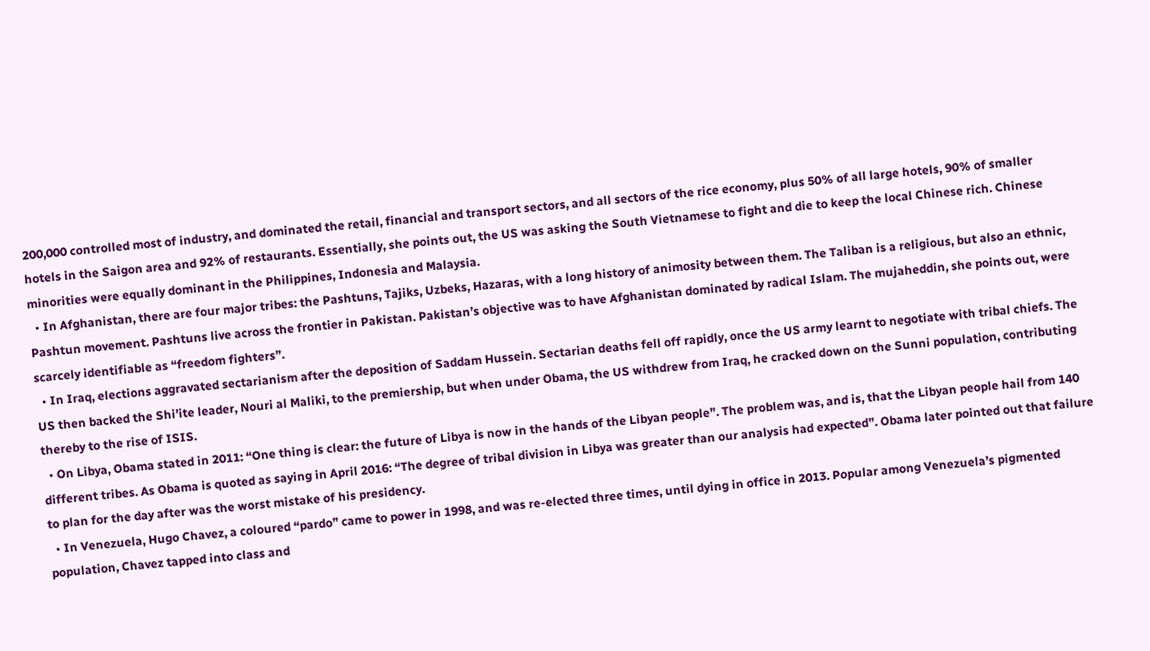200,000 controlled most of industry, and dominated the retail, financial and transport sectors, and all sectors of the rice economy, plus 50% of all large hotels, 90% of smaller hotels in the Saigon area and 92% of restaurants. Essentially, she points out, the US was asking the South Vietnamese to fight and die to keep the local Chinese rich. Chinese minorities were equally dominant in the Philippines, Indonesia and Malaysia.
  • In Afghanistan, there are four major tribes: the Pashtuns, Tajiks, Uzbeks, Hazaras, with a long history of animosity between them. The Taliban is a religious, but also an ethnic, Pashtun movement. Pashtuns live across the frontier in Pakistan. Pakistan’s objective was to have Afghanistan dominated by radical Islam. The mujaheddin, she points out, were scarcely identifiable as “freedom fighters”.
  • In Iraq, elections aggravated sectarianism after the deposition of Saddam Hussein. Sectarian deaths fell off rapidly, once the US army learnt to negotiate with tribal chiefs. The US then backed the Shi’ite leader, Nouri al Maliki, to the premiership, but when under Obama, the US withdrew from Iraq, he cracked down on the Sunni population, contributing thereby to the rise of ISIS.
  • On Libya, Obama stated in 2011: “One thing is clear: the future of Libya is now in the hands of the Libyan people”. The problem was, and is, that the Libyan people hail from 140 different tribes. As Obama is quoted as saying in April 2016: “The degree of tribal division in Libya was greater than our analysis had expected”. Obama later pointed out that failure to plan for the day after was the worst mistake of his presidency.
  • In Venezuela, Hugo Chavez, a coloured “pardo” came to power in 1998, and was re-elected three times, until dying in office in 2013. Popular among Venezuela’s pigmented population, Chavez tapped into class and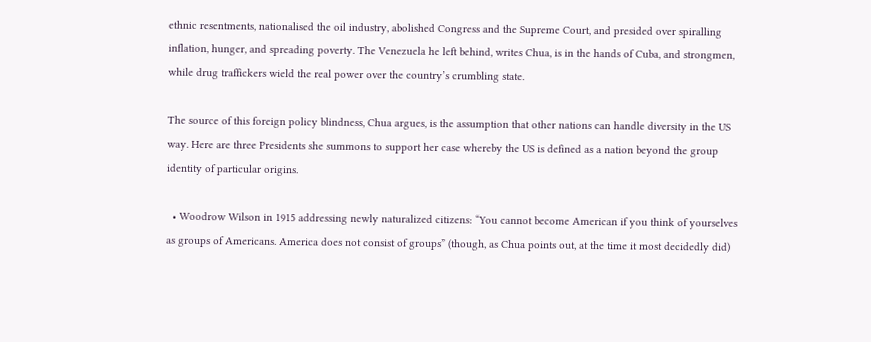ethnic resentments, nationalised the oil industry, abolished Congress and the Supreme Court, and presided over spiralling inflation, hunger, and spreading poverty. The Venezuela he left behind, writes Chua, is in the hands of Cuba, and strongmen, while drug traffickers wield the real power over the country’s crumbling state.

The source of this foreign policy blindness, Chua argues, is the assumption that other nations can handle diversity in the US way. Here are three Presidents she summons to support her case whereby the US is defined as a nation beyond the group identity of particular origins.

  • Woodrow Wilson in 1915 addressing newly naturalized citizens: “You cannot become American if you think of yourselves as groups of Americans. America does not consist of groups” (though, as Chua points out, at the time it most decidedly did)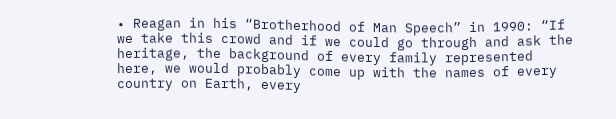• Reagan in his “Brotherhood of Man Speech” in 1990: “If we take this crowd and if we could go through and ask the heritage, the background of every family represented here, we would probably come up with the names of every country on Earth, every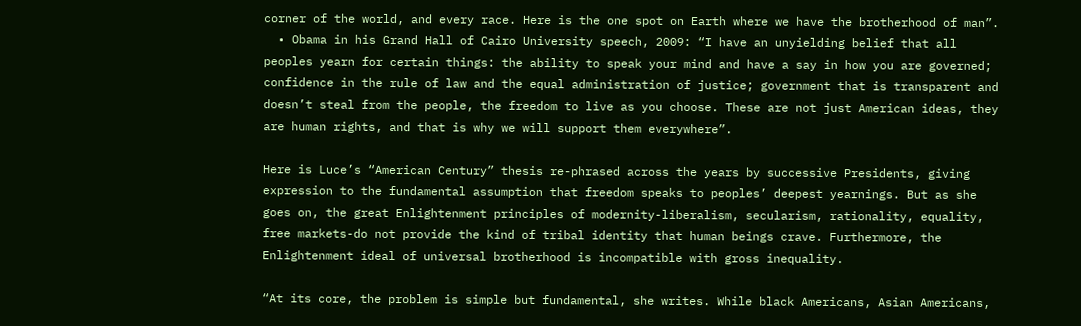corner of the world, and every race. Here is the one spot on Earth where we have the brotherhood of man”.
  • Obama in his Grand Hall of Cairo University speech, 2009: “I have an unyielding belief that all peoples yearn for certain things: the ability to speak your mind and have a say in how you are governed; confidence in the rule of law and the equal administration of justice; government that is transparent and doesn’t steal from the people, the freedom to live as you choose. These are not just American ideas, they are human rights, and that is why we will support them everywhere”.

Here is Luce’s “American Century” thesis re-phrased across the years by successive Presidents, giving expression to the fundamental assumption that freedom speaks to peoples’ deepest yearnings. But as she goes on, the great Enlightenment principles of modernity-liberalism, secularism, rationality, equality, free markets-do not provide the kind of tribal identity that human beings crave. Furthermore, the Enlightenment ideal of universal brotherhood is incompatible with gross inequality.

“At its core, the problem is simple but fundamental, she writes. While black Americans, Asian Americans,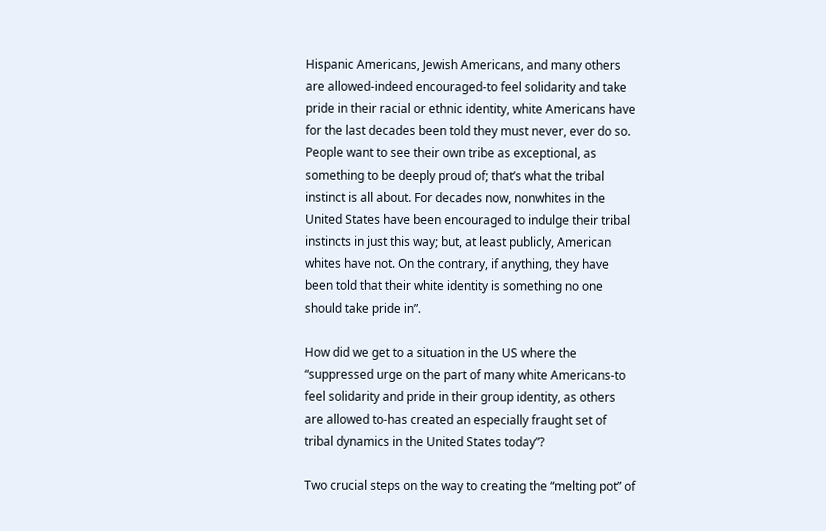Hispanic Americans, Jewish Americans, and many others are allowed-indeed encouraged-to feel solidarity and take pride in their racial or ethnic identity, white Americans have for the last decades been told they must never, ever do so. People want to see their own tribe as exceptional, as something to be deeply proud of; that’s what the tribal instinct is all about. For decades now, nonwhites in the United States have been encouraged to indulge their tribal instincts in just this way; but, at least publicly, American whites have not. On the contrary, if anything, they have been told that their white identity is something no one should take pride in”.

How did we get to a situation in the US where the “suppressed urge on the part of many white Americans-to feel solidarity and pride in their group identity, as others are allowed to-has created an especially fraught set of tribal dynamics in the United States today”?

Two crucial steps on the way to creating the “melting pot” of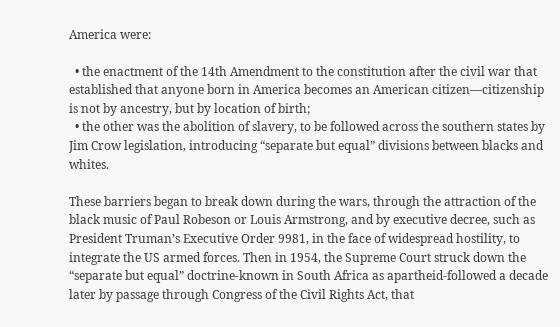America were:

  • the enactment of the 14th Amendment to the constitution after the civil war that established that anyone born in America becomes an American citizen—citizenship is not by ancestry, but by location of birth;
  • the other was the abolition of slavery, to be followed across the southern states by Jim Crow legislation, introducing “separate but equal” divisions between blacks and whites.

These barriers began to break down during the wars, through the attraction of the black music of Paul Robeson or Louis Armstrong, and by executive decree, such as President Truman’s Executive Order 9981, in the face of widespread hostility, to integrate the US armed forces. Then in 1954, the Supreme Court struck down the “separate but equal” doctrine-known in South Africa as apartheid-followed a decade later by passage through Congress of the Civil Rights Act, that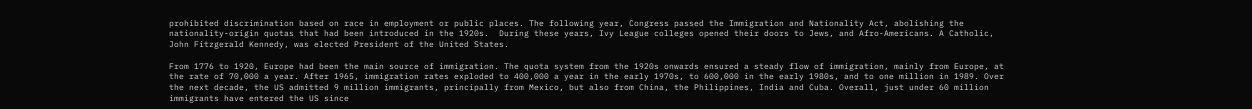prohibited discrimination based on race in employment or public places. The following year, Congress passed the Immigration and Nationality Act, abolishing the nationality-origin quotas that had been introduced in the 1920s.  During these years, Ivy League colleges opened their doors to Jews, and Afro-Americans. A Catholic, John Fitzgerald Kennedy, was elected President of the United States.

From 1776 to 1920, Europe had been the main source of immigration. The quota system from the 1920s onwards ensured a steady flow of immigration, mainly from Europe, at the rate of 70,000 a year. After 1965, immigration rates exploded to 400,000 a year in the early 1970s, to 600,000 in the early 1980s, and to one million in 1989. Over the next decade, the US admitted 9 million immigrants, principally from Mexico, but also from China, the Philippines, India and Cuba. Overall, just under 60 million immigrants have entered the US since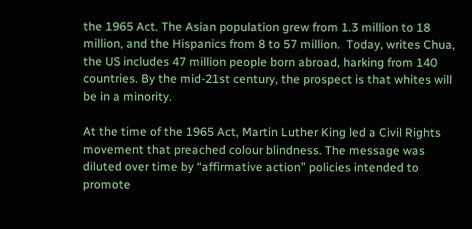the 1965 Act. The Asian population grew from 1.3 million to 18 million, and the Hispanics from 8 to 57 million.  Today, writes Chua, the US includes 47 million people born abroad, harking from 140 countries. By the mid-21st century, the prospect is that whites will be in a minority.

At the time of the 1965 Act, Martin Luther King led a Civil Rights movement that preached colour blindness. The message was diluted over time by “affirmative action” policies intended to promote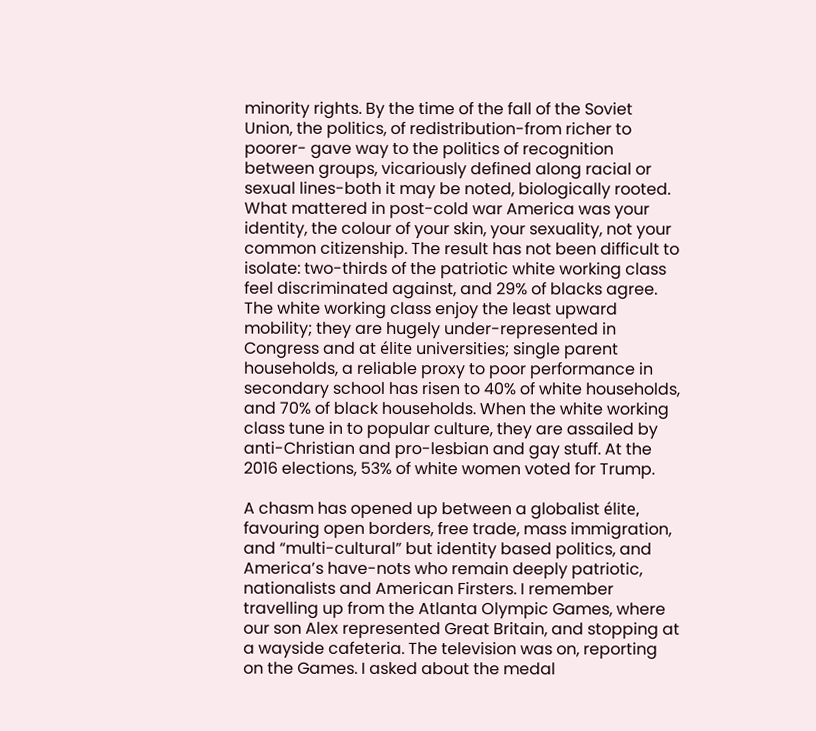minority rights. By the time of the fall of the Soviet Union, the politics, of redistribution-from richer to poorer- gave way to the politics of recognition between groups, vicariously defined along racial or sexual lines-both it may be noted, biologically rooted. What mattered in post-cold war America was your identity, the colour of your skin, your sexuality, not your common citizenship. The result has not been difficult to isolate: two-thirds of the patriotic white working class feel discriminated against, and 29% of blacks agree. The white working class enjoy the least upward mobility; they are hugely under-represented in Congress and at élite universities; single parent households, a reliable proxy to poor performance in secondary school has risen to 40% of white households, and 70% of black households. When the white working class tune in to popular culture, they are assailed by anti-Christian and pro-lesbian and gay stuff. At the 2016 elections, 53% of white women voted for Trump.

A chasm has opened up between a globalist élite, favouring open borders, free trade, mass immigration, and “multi-cultural” but identity based politics, and America’s have-nots who remain deeply patriotic, nationalists and American Firsters. I remember travelling up from the Atlanta Olympic Games, where our son Alex represented Great Britain, and stopping at a wayside cafeteria. The television was on, reporting on the Games. I asked about the medal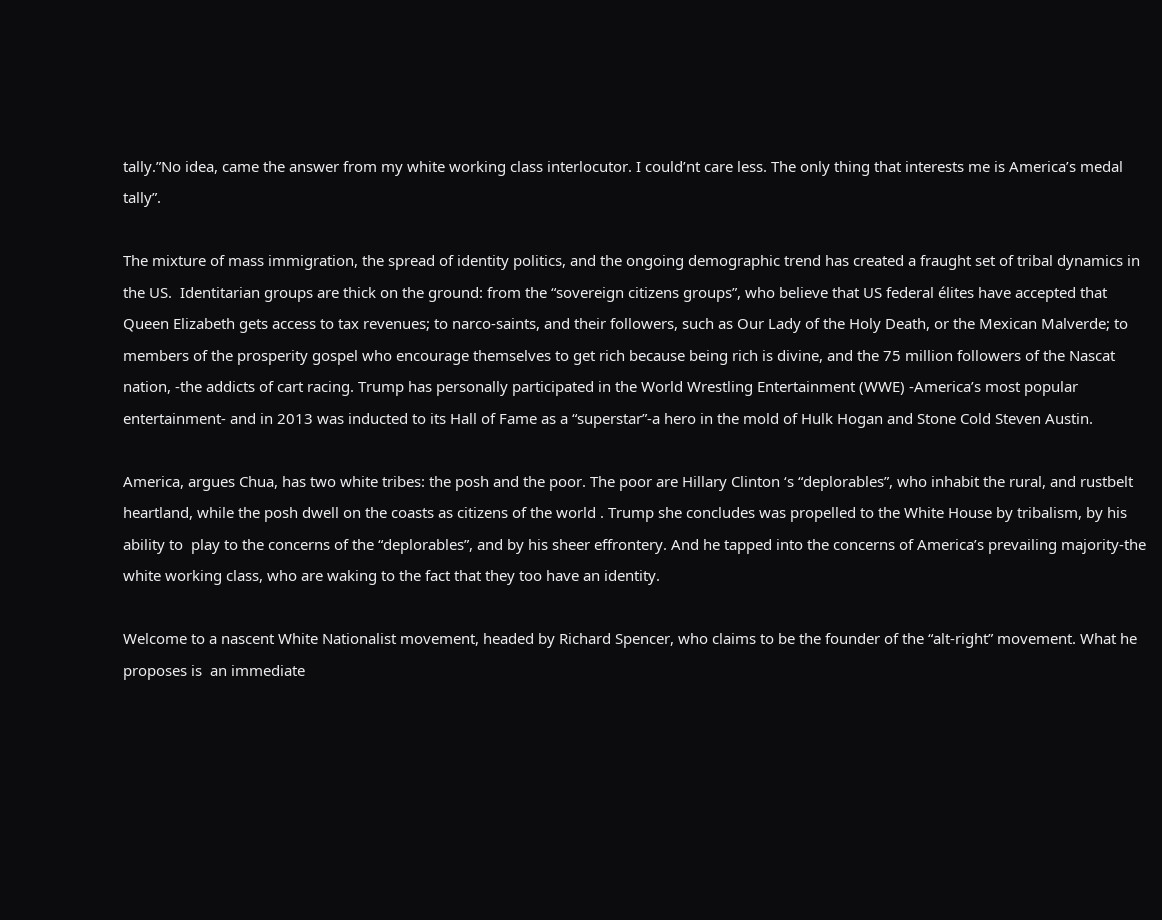tally.”No idea, came the answer from my white working class interlocutor. I could’nt care less. The only thing that interests me is America’s medal tally”.

The mixture of mass immigration, the spread of identity politics, and the ongoing demographic trend has created a fraught set of tribal dynamics in the US.  Identitarian groups are thick on the ground: from the “sovereign citizens groups”, who believe that US federal élites have accepted that Queen Elizabeth gets access to tax revenues; to narco-saints, and their followers, such as Our Lady of the Holy Death, or the Mexican Malverde; to members of the prosperity gospel who encourage themselves to get rich because being rich is divine, and the 75 million followers of the Nascat nation, -the addicts of cart racing. Trump has personally participated in the World Wrestling Entertainment (WWE) -America’s most popular entertainment- and in 2013 was inducted to its Hall of Fame as a “superstar”-a hero in the mold of Hulk Hogan and Stone Cold Steven Austin.

America, argues Chua, has two white tribes: the posh and the poor. The poor are Hillary Clinton ‘s “deplorables”, who inhabit the rural, and rustbelt heartland, while the posh dwell on the coasts as citizens of the world . Trump she concludes was propelled to the White House by tribalism, by his ability to  play to the concerns of the “deplorables”, and by his sheer effrontery. And he tapped into the concerns of America’s prevailing majority-the white working class, who are waking to the fact that they too have an identity.

Welcome to a nascent White Nationalist movement, headed by Richard Spencer, who claims to be the founder of the “alt-right” movement. What he proposes is  an immediate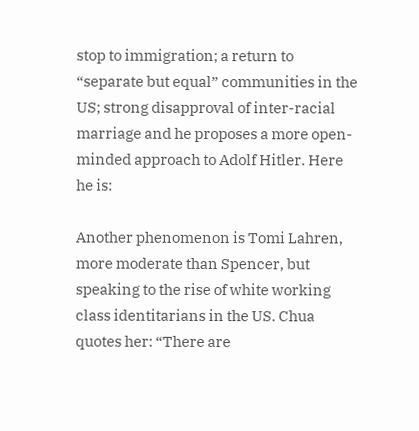stop to immigration; a return to “separate but equal” communities in the US; strong disapproval of inter-racial marriage and he proposes a more open-minded approach to Adolf Hitler. Here he is:

Another phenomenon is Tomi Lahren, more moderate than Spencer, but speaking to the rise of white working class identitarians in the US. Chua quotes her: “There are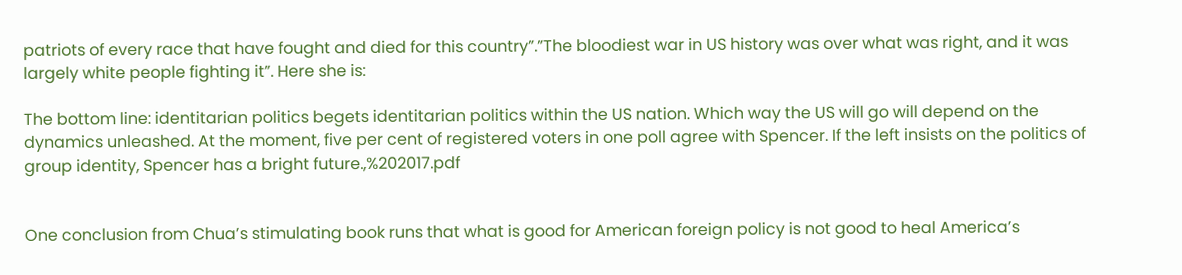patriots of every race that have fought and died for this country”.”The bloodiest war in US history was over what was right, and it was largely white people fighting it”. Here she is:

The bottom line: identitarian politics begets identitarian politics within the US nation. Which way the US will go will depend on the dynamics unleashed. At the moment, five per cent of registered voters in one poll agree with Spencer. If the left insists on the politics of group identity, Spencer has a bright future.,%202017.pdf


One conclusion from Chua’s stimulating book runs that what is good for American foreign policy is not good to heal America’s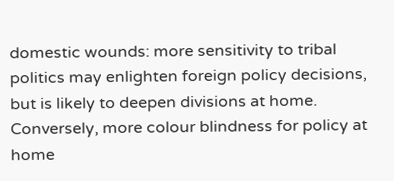domestic wounds: more sensitivity to tribal politics may enlighten foreign policy decisions, but is likely to deepen divisions at home. Conversely, more colour blindness for policy at home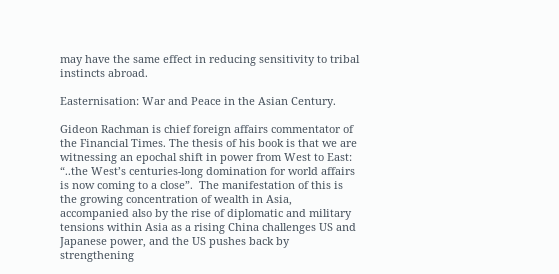may have the same effect in reducing sensitivity to tribal instincts abroad.

Easternisation: War and Peace in the Asian Century.

Gideon Rachman is chief foreign affairs commentator of the Financial Times. The thesis of his book is that we are witnessing an epochal shift in power from West to East: “..the West’s centuries-long domination for world affairs is now coming to a close”.  The manifestation of this is the growing concentration of wealth in Asia, accompanied also by the rise of diplomatic and military tensions within Asia as a rising China challenges US and Japanese power, and the US pushes back by strengthening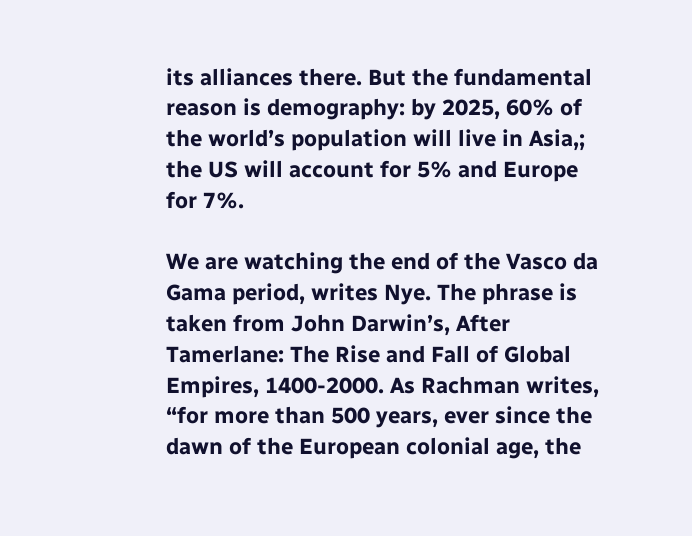its alliances there. But the fundamental reason is demography: by 2025, 60% of the world’s population will live in Asia,; the US will account for 5% and Europe for 7%.

We are watching the end of the Vasco da Gama period, writes Nye. The phrase is taken from John Darwin’s, After Tamerlane: The Rise and Fall of Global Empires, 1400-2000. As Rachman writes, “for more than 500 years, ever since the dawn of the European colonial age, the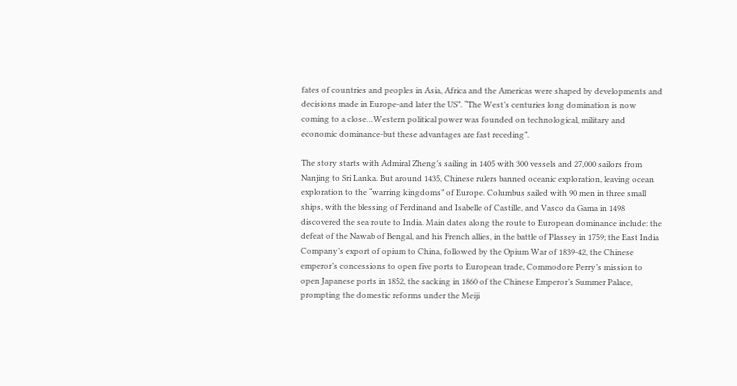fates of countries and peoples in Asia, Africa and the Americas were shaped by developments and decisions made in Europe-and later the US”. “The West’s centuries long domination is now coming to a close…Western political power was founded on technological, military and economic dominance-but these advantages are fast receding”.

The story starts with Admiral Zheng’s sailing in 1405 with 300 vessels and 27,000 sailors from Nanjing to Sri Lanka. But around 1435, Chinese rulers banned oceanic exploration, leaving ocean exploration to the “warring kingdoms” of Europe. Columbus sailed with 90 men in three small ships, with the blessing of Ferdinand and Isabelle of Castille, and Vasco da Gama in 1498 discovered the sea route to India. Main dates along the route to European dominance include: the defeat of the Nawab of Bengal, and his French allies, in the battle of Plassey in 1759; the East India Company’s export of opium to China, followed by the Opium War of 1839-42, the Chinese emperor’s concessions to open five ports to European trade, Commodore Perry’s mission to open Japanese ports in 1852, the sacking in 1860 of the Chinese Emperor’s Summer Palace, prompting the domestic reforms under the Meiji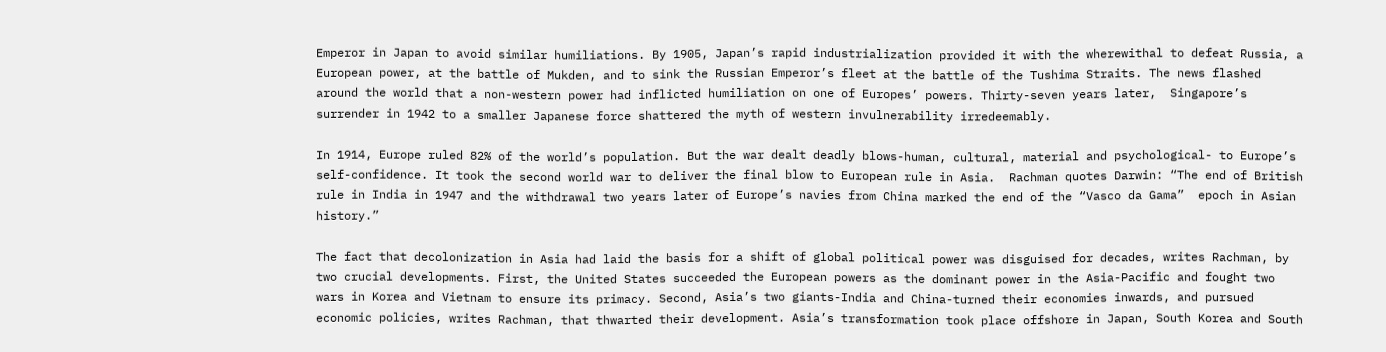Emperor in Japan to avoid similar humiliations. By 1905, Japan’s rapid industrialization provided it with the wherewithal to defeat Russia, a European power, at the battle of Mukden, and to sink the Russian Emperor’s fleet at the battle of the Tushima Straits. The news flashed around the world that a non-western power had inflicted humiliation on one of Europes’ powers. Thirty-seven years later,  Singapore’s surrender in 1942 to a smaller Japanese force shattered the myth of western invulnerability irredeemably.

In 1914, Europe ruled 82% of the world’s population. But the war dealt deadly blows-human, cultural, material and psychological- to Europe’s self-confidence. It took the second world war to deliver the final blow to European rule in Asia.  Rachman quotes Darwin: “The end of British rule in India in 1947 and the withdrawal two years later of Europe’s navies from China marked the end of the “Vasco da Gama”  epoch in Asian history.”

The fact that decolonization in Asia had laid the basis for a shift of global political power was disguised for decades, writes Rachman, by two crucial developments. First, the United States succeeded the European powers as the dominant power in the Asia-Pacific and fought two wars in Korea and Vietnam to ensure its primacy. Second, Asia’s two giants-India and China-turned their economies inwards, and pursued economic policies, writes Rachman, that thwarted their development. Asia’s transformation took place offshore in Japan, South Korea and South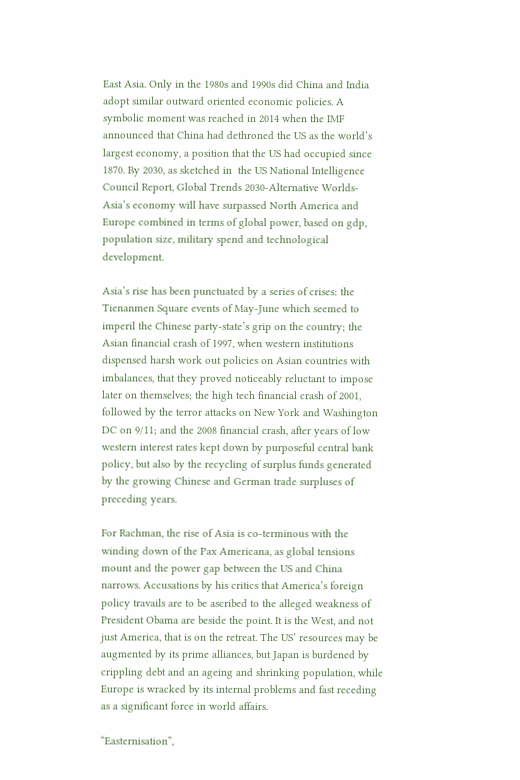East Asia. Only in the 1980s and 1990s did China and India adopt similar outward oriented economic policies. A symbolic moment was reached in 2014 when the IMF announced that China had dethroned the US as the world’s largest economy, a position that the US had occupied since 1870. By 2030, as sketched in  the US National Intelligence Council Report, Global Trends 2030-Alternative Worlds-Asia’s economy will have surpassed North America and Europe combined in terms of global power, based on gdp, population size, military spend and technological development.

Asia’s rise has been punctuated by a series of crises: the Tienanmen Square events of May-June which seemed to imperil the Chinese party-state’s grip on the country; the Asian financial crash of 1997, when western institutions dispensed harsh work out policies on Asian countries with imbalances, that they proved noticeably reluctant to impose later on themselves; the high tech financial crash of 2001, followed by the terror attacks on New York and Washington DC on 9/11; and the 2008 financial crash, after years of low western interest rates kept down by purposeful central bank policy, but also by the recycling of surplus funds generated by the growing Chinese and German trade surpluses of preceding years.

For Rachman, the rise of Asia is co-terminous with the winding down of the Pax Americana, as global tensions mount and the power gap between the US and China narrows. Accusations by his critics that America’s foreign policy travails are to be ascribed to the alleged weakness of President Obama are beside the point. It is the West, and not just America, that is on the retreat. The US’ resources may be augmented by its prime alliances, but Japan is burdened by crippling debt and an ageing and shrinking population, while Europe is wracked by its internal problems and fast receding as a significant force in world affairs.

“Easternisation”,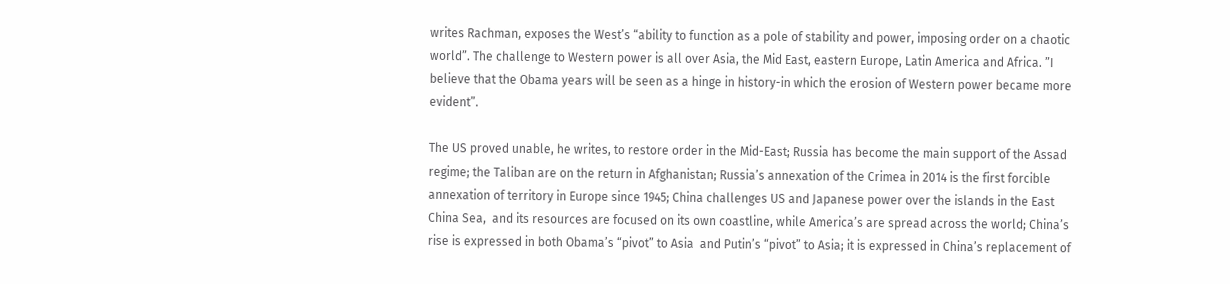writes Rachman, exposes the West’s “ability to function as a pole of stability and power, imposing order on a chaotic world”. The challenge to Western power is all over Asia, the Mid East, eastern Europe, Latin America and Africa. ”I believe that the Obama years will be seen as a hinge in history-in which the erosion of Western power became more evident”.

The US proved unable, he writes, to restore order in the Mid-East; Russia has become the main support of the Assad regime; the Taliban are on the return in Afghanistan; Russia’s annexation of the Crimea in 2014 is the first forcible annexation of territory in Europe since 1945; China challenges US and Japanese power over the islands in the East China Sea,  and its resources are focused on its own coastline, while America’s are spread across the world; China’s rise is expressed in both Obama’s “pivot” to Asia  and Putin’s “pivot” to Asia; it is expressed in China’s replacement of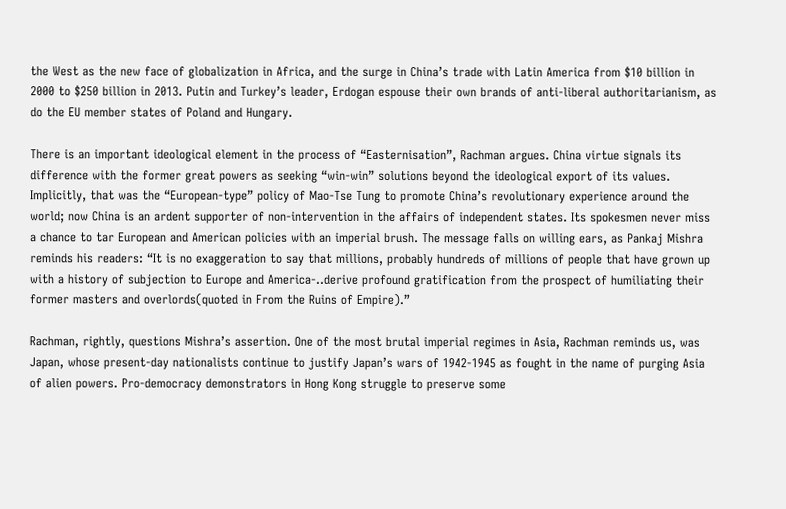the West as the new face of globalization in Africa, and the surge in China’s trade with Latin America from $10 billion in 2000 to $250 billion in 2013. Putin and Turkey’s leader, Erdogan espouse their own brands of anti-liberal authoritarianism, as do the EU member states of Poland and Hungary.

There is an important ideological element in the process of “Easternisation”, Rachman argues. China virtue signals its difference with the former great powers as seeking “win-win” solutions beyond the ideological export of its values. Implicitly, that was the “European-type” policy of Mao-Tse Tung to promote China’s revolutionary experience around the world; now China is an ardent supporter of non-intervention in the affairs of independent states. Its spokesmen never miss a chance to tar European and American policies with an imperial brush. The message falls on willing ears, as Pankaj Mishra reminds his readers: “It is no exaggeration to say that millions, probably hundreds of millions of people that have grown up with a history of subjection to Europe and America-..derive profound gratification from the prospect of humiliating their former masters and overlords(quoted in From the Ruins of Empire).”

Rachman, rightly, questions Mishra’s assertion. One of the most brutal imperial regimes in Asia, Rachman reminds us, was Japan, whose present-day nationalists continue to justify Japan’s wars of 1942-1945 as fought in the name of purging Asia of alien powers. Pro-democracy demonstrators in Hong Kong struggle to preserve some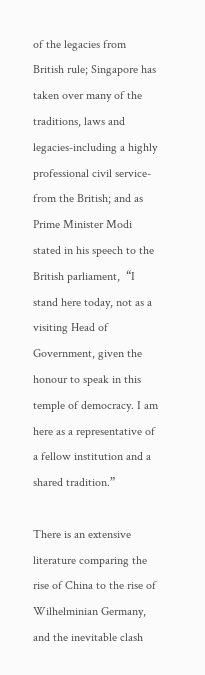of the legacies from British rule; Singapore has taken over many of the traditions, laws and legacies-including a highly professional civil service-from the British; and as Prime Minister Modi stated in his speech to the British parliament,  “I stand here today, not as a visiting Head of Government, given the honour to speak in this temple of democracy. I am here as a representative of a fellow institution and a shared tradition.”

There is an extensive literature comparing the rise of China to the rise of Wilhelminian Germany, and the inevitable clash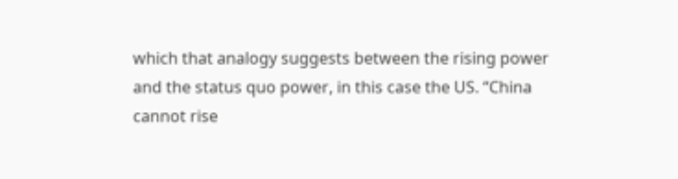which that analogy suggests between the rising power and the status quo power, in this case the US. “China cannot rise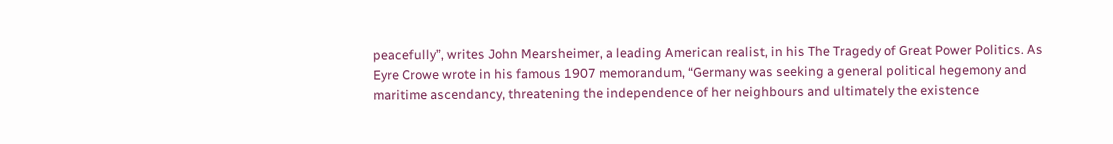peacefully”, writes John Mearsheimer, a leading American realist, in his The Tragedy of Great Power Politics. As Eyre Crowe wrote in his famous 1907 memorandum, “Germany was seeking a general political hegemony and maritime ascendancy, threatening the independence of her neighbours and ultimately the existence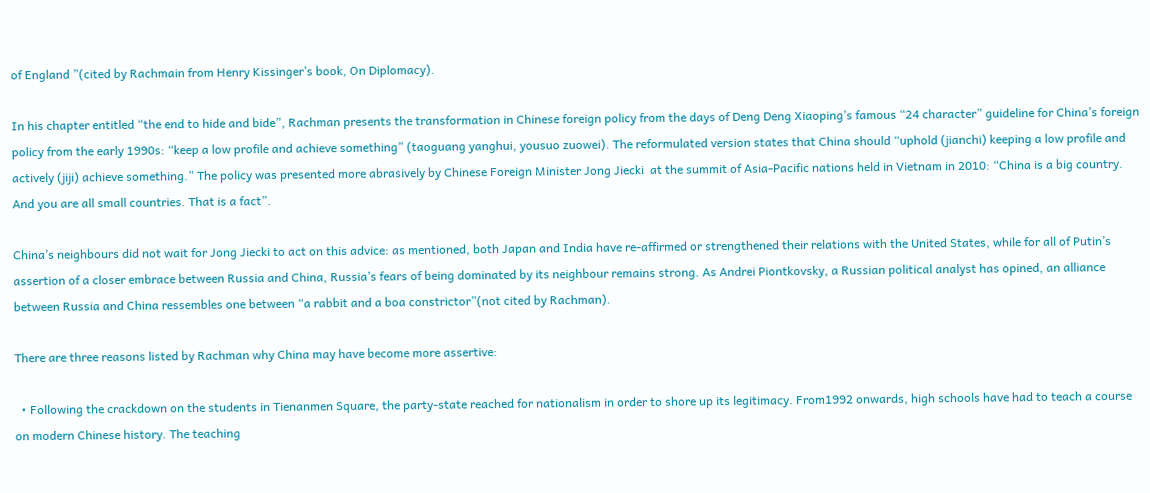of England ”(cited by Rachmain from Henry Kissinger’s book, On Diplomacy).

In his chapter entitled “the end to hide and bide”, Rachman presents the transformation in Chinese foreign policy from the days of Deng Deng Xiaoping’s famous “24 character” guideline for China’s foreign policy from the early 1990s: “keep a low profile and achieve something” (taoguang yanghui, yousuo zuowei). The reformulated version states that China should “uphold (jianchi) keeping a low profile and actively (jiji) achieve something.” The policy was presented more abrasively by Chinese Foreign Minister Jong Jiecki  at the summit of Asia-Pacific nations held in Vietnam in 2010: “China is a big country. And you are all small countries. That is a fact”.

China’s neighbours did not wait for Jong Jiecki to act on this advice: as mentioned, both Japan and India have re-affirmed or strengthened their relations with the United States, while for all of Putin’s assertion of a closer embrace between Russia and China, Russia’s fears of being dominated by its neighbour remains strong. As Andrei Piontkovsky, a Russian political analyst has opined, an alliance between Russia and China ressembles one between “a rabbit and a boa constrictor”(not cited by Rachman).

There are three reasons listed by Rachman why China may have become more assertive:

  • Following the crackdown on the students in Tienanmen Square, the party-state reached for nationalism in order to shore up its legitimacy. From1992 onwards, high schools have had to teach a course on modern Chinese history. The teaching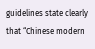guidelines state clearly that “Chinese modern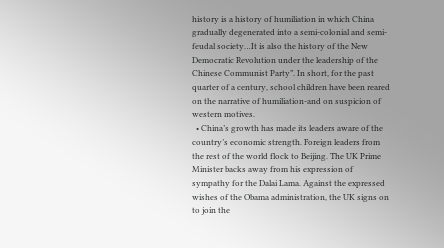history is a history of humiliation in which China gradually degenerated into a semi-colonial and semi-feudal society…It is also the history of the New Democratic Revolution under the leadership of the Chinese Communist Party”. In short, for the past quarter of a century, school children have been reared on the narrative of humiliation-and on suspicion of western motives.
  • China’s growth has made its leaders aware of the country’s economic strength. Foreign leaders from the rest of the world flock to Beijing. The UK Prime Minister backs away from his expression of sympathy for the Dalai Lama. Against the expressed wishes of the Obama administration, the UK signs on to join the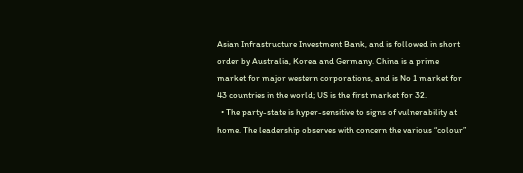Asian Infrastructure Investment Bank, and is followed in short order by Australia, Korea and Germany. China is a prime market for major western corporations, and is No 1 market for 43 countries in the world; US is the first market for 32.
  • The party-state is hyper-sensitive to signs of vulnerability at home. The leadership observes with concern the various “colour”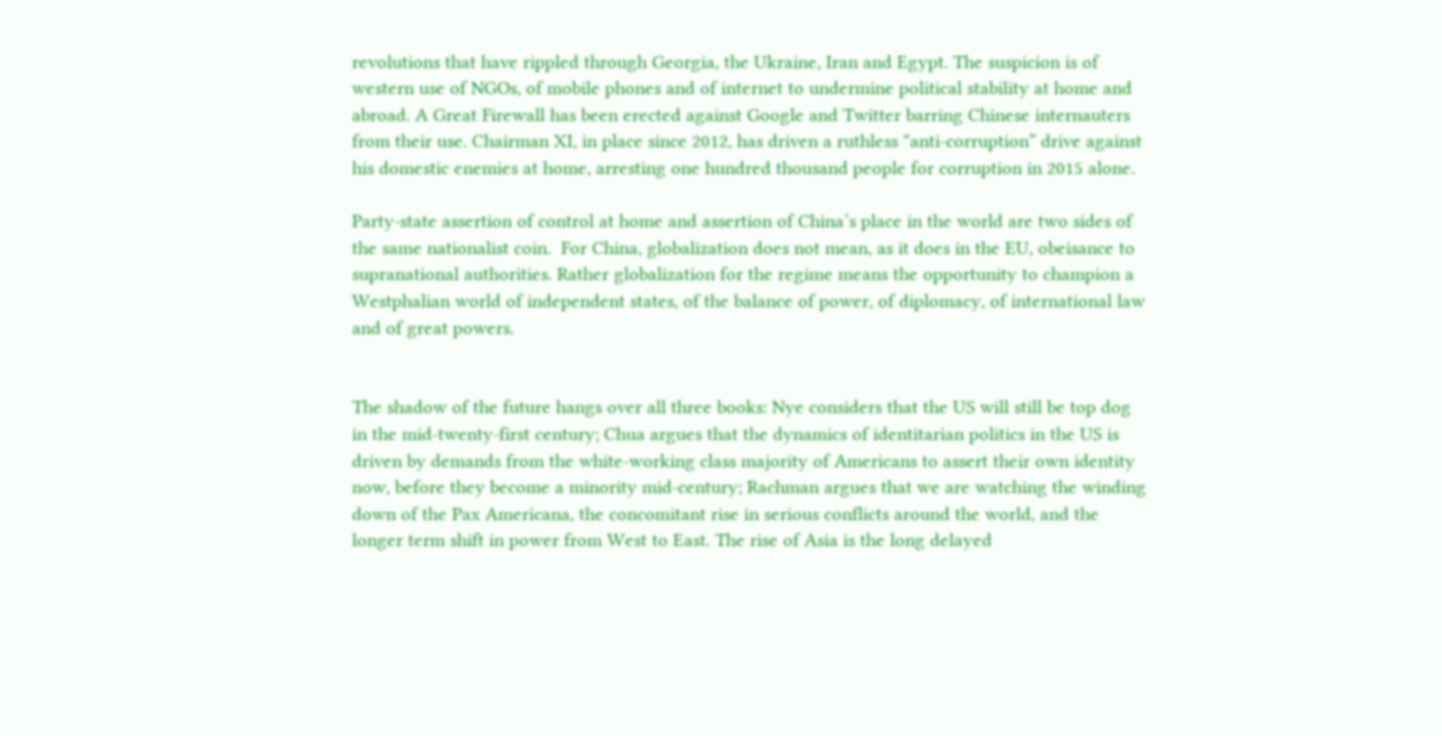revolutions that have rippled through Georgia, the Ukraine, Iran and Egypt. The suspicion is of western use of NGOs, of mobile phones and of internet to undermine political stability at home and abroad. A Great Firewall has been erected against Google and Twitter barring Chinese internauters from their use. Chairman XI, in place since 2012, has driven a ruthless “anti-corruption” drive against his domestic enemies at home, arresting one hundred thousand people for corruption in 2015 alone.

Party-state assertion of control at home and assertion of China’s place in the world are two sides of the same nationalist coin.  For China, globalization does not mean, as it does in the EU, obeisance to supranational authorities. Rather globalization for the regime means the opportunity to champion a Westphalian world of independent states, of the balance of power, of diplomacy, of international law and of great powers.


The shadow of the future hangs over all three books: Nye considers that the US will still be top dog in the mid-twenty-first century; Chua argues that the dynamics of identitarian politics in the US is driven by demands from the white-working class majority of Americans to assert their own identity now, before they become a minority mid-century; Rachman argues that we are watching the winding down of the Pax Americana, the concomitant rise in serious conflicts around the world, and the longer term shift in power from West to East. The rise of Asia is the long delayed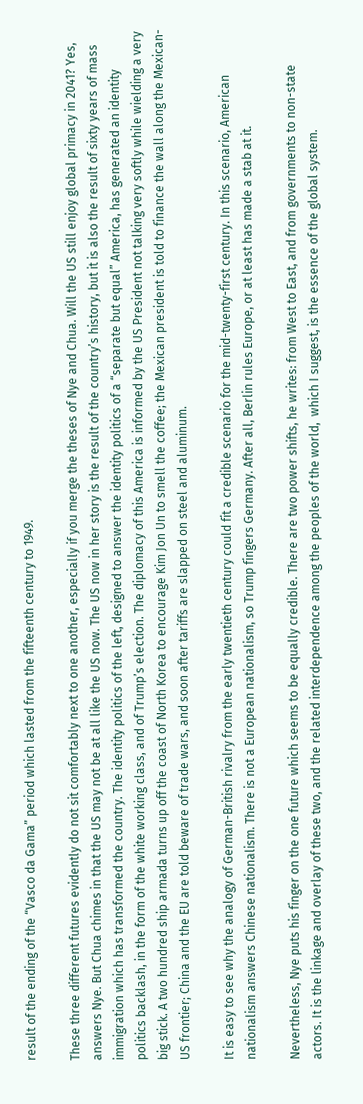result of the ending of the “Vasco da Gama” period which lasted from the fifteenth century to 1949.

These three different futures evidently do not sit comfortably next to one another, especially if you merge the theses of Nye and Chua. Will the US still enjoy global primacy in 2041? Yes, answers Nye. But Chua chimes in that the US may not be at all like the US now. The US now in her story is the result of the country’s history, but it is also the result of sixty years of mass immigration which has transformed the country. The identity politics of the left, designed to answer the identity politics of a “separate but equal” America, has generated an identity politics backlash, in the form of the white working class, and of Trump’s election. The diplomacy of this America is informed by the US President not talking very softly while wielding a very big stick. A two hundred ship armada turns up off the coast of North Korea to encourage Kim Jon Un to smell the coffee; the Mexican president is told to finance the wall along the Mexican-US frontier; China and the EU are told beware of trade wars, and soon after tariffs are slapped on steel and aluminum.

It is easy to see why the analogy of German-British rivalry from the early twentieth century could fit a credible scenario for the mid-twenty-first century. In this scenario, American nationalism answers Chinese nationalism. There is not a European nationalism, so Trump fingers Germany. After all, Berlin rules Europe, or at least has made a stab at it.

Nevertheless, Nye puts his finger on the one future which seems to be equally credible. There are two power shifts, he writes: from West to East, and from governments to non-state actors. It is the linkage and overlay of these two, and the related interdependence among the peoples of the world,  which I suggest, is the essence of the global system.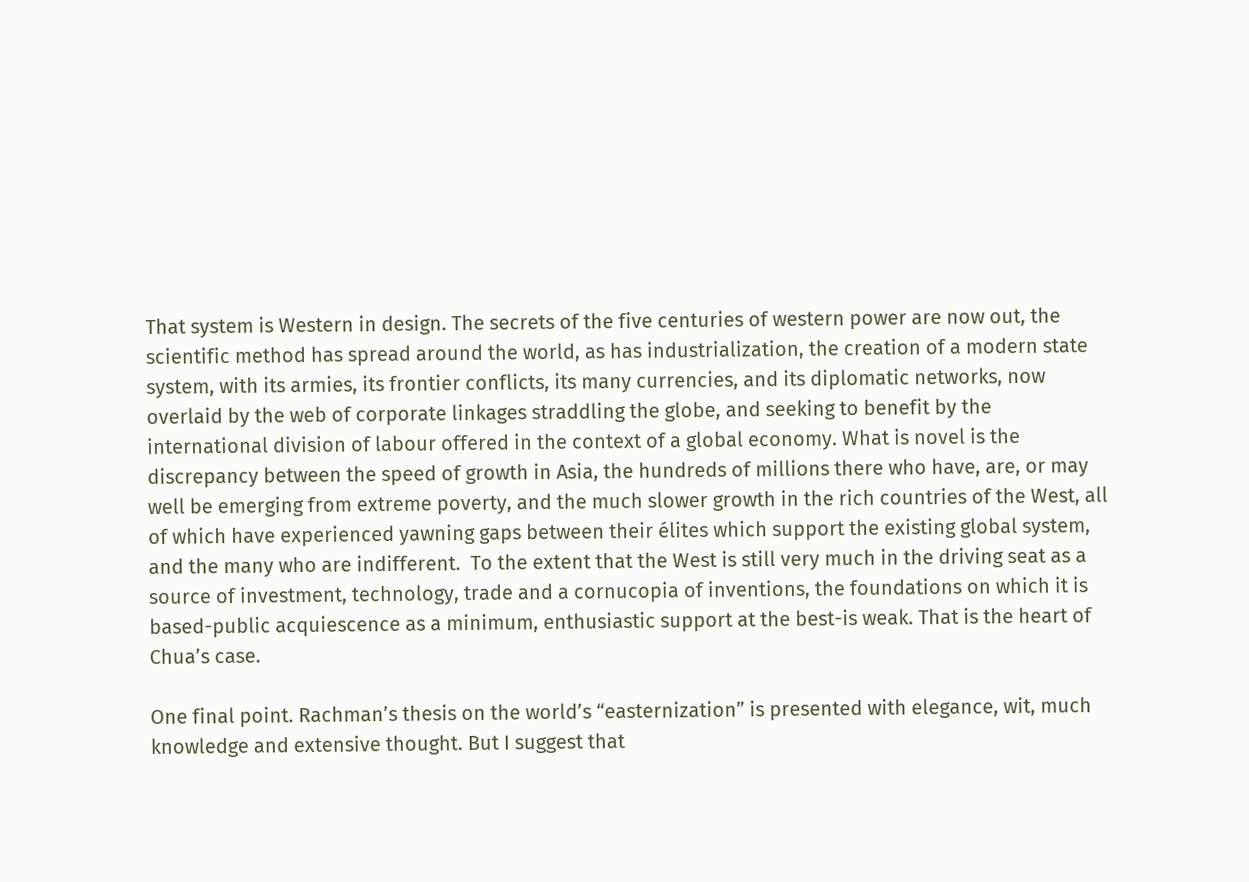That system is Western in design. The secrets of the five centuries of western power are now out, the scientific method has spread around the world, as has industrialization, the creation of a modern state system, with its armies, its frontier conflicts, its many currencies, and its diplomatic networks, now overlaid by the web of corporate linkages straddling the globe, and seeking to benefit by the international division of labour offered in the context of a global economy. What is novel is the discrepancy between the speed of growth in Asia, the hundreds of millions there who have, are, or may well be emerging from extreme poverty, and the much slower growth in the rich countries of the West, all of which have experienced yawning gaps between their élites which support the existing global system, and the many who are indifferent.  To the extent that the West is still very much in the driving seat as a source of investment, technology, trade and a cornucopia of inventions, the foundations on which it is based-public acquiescence as a minimum, enthusiastic support at the best-is weak. That is the heart of Chua’s case.

One final point. Rachman’s thesis on the world’s “easternization” is presented with elegance, wit, much knowledge and extensive thought. But I suggest that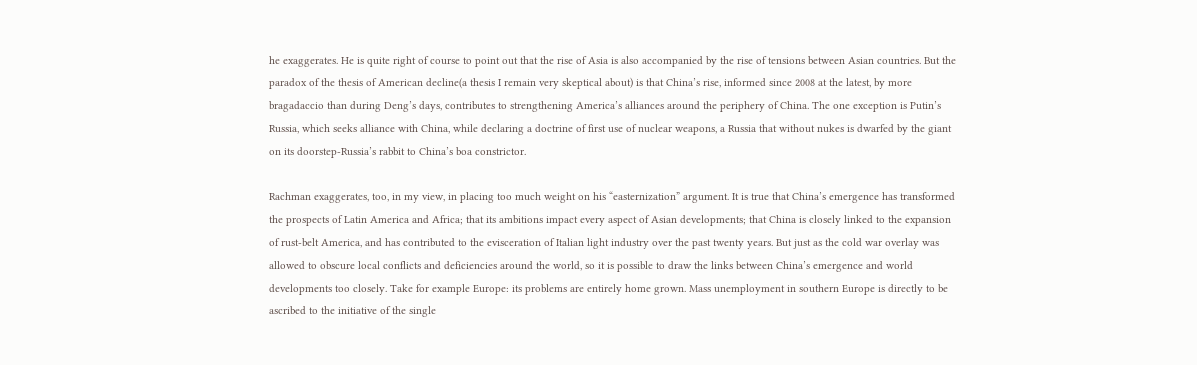he exaggerates. He is quite right of course to point out that the rise of Asia is also accompanied by the rise of tensions between Asian countries. But the paradox of the thesis of American decline(a thesis I remain very skeptical about) is that China’s rise, informed since 2008 at the latest, by more bragadaccio than during Deng’s days, contributes to strengthening America’s alliances around the periphery of China. The one exception is Putin’s Russia, which seeks alliance with China, while declaring a doctrine of first use of nuclear weapons, a Russia that without nukes is dwarfed by the giant on its doorstep-Russia’s rabbit to China’s boa constrictor.

Rachman exaggerates, too, in my view, in placing too much weight on his “easternization” argument. It is true that China’s emergence has transformed the prospects of Latin America and Africa; that its ambitions impact every aspect of Asian developments; that China is closely linked to the expansion of rust-belt America, and has contributed to the evisceration of Italian light industry over the past twenty years. But just as the cold war overlay was allowed to obscure local conflicts and deficiencies around the world, so it is possible to draw the links between China’s emergence and world developments too closely. Take for example Europe: its problems are entirely home grown. Mass unemployment in southern Europe is directly to be ascribed to the initiative of the single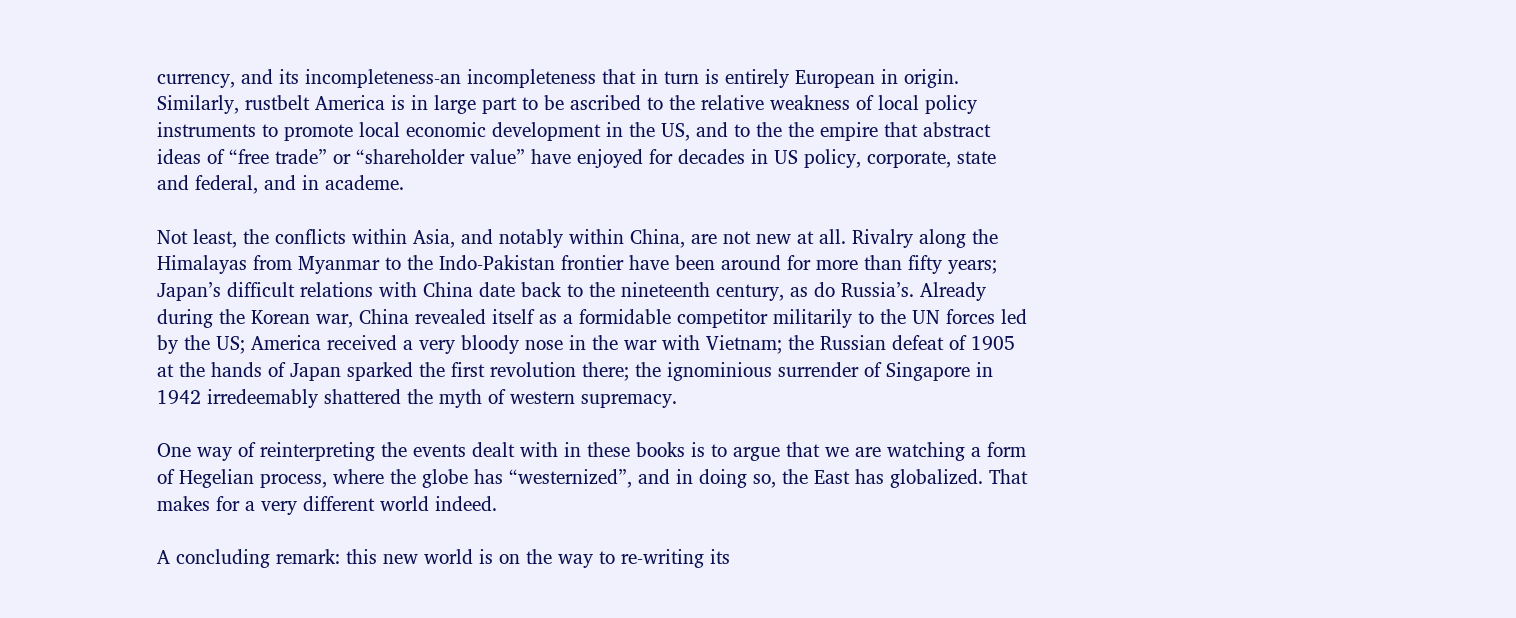currency, and its incompleteness-an incompleteness that in turn is entirely European in origin. Similarly, rustbelt America is in large part to be ascribed to the relative weakness of local policy instruments to promote local economic development in the US, and to the the empire that abstract ideas of “free trade” or “shareholder value” have enjoyed for decades in US policy, corporate, state and federal, and in academe.

Not least, the conflicts within Asia, and notably within China, are not new at all. Rivalry along the Himalayas from Myanmar to the Indo-Pakistan frontier have been around for more than fifty years; Japan’s difficult relations with China date back to the nineteenth century, as do Russia’s. Already during the Korean war, China revealed itself as a formidable competitor militarily to the UN forces led by the US; America received a very bloody nose in the war with Vietnam; the Russian defeat of 1905 at the hands of Japan sparked the first revolution there; the ignominious surrender of Singapore in 1942 irredeemably shattered the myth of western supremacy.

One way of reinterpreting the events dealt with in these books is to argue that we are watching a form of Hegelian process, where the globe has “westernized”, and in doing so, the East has globalized. That makes for a very different world indeed.

A concluding remark: this new world is on the way to re-writing its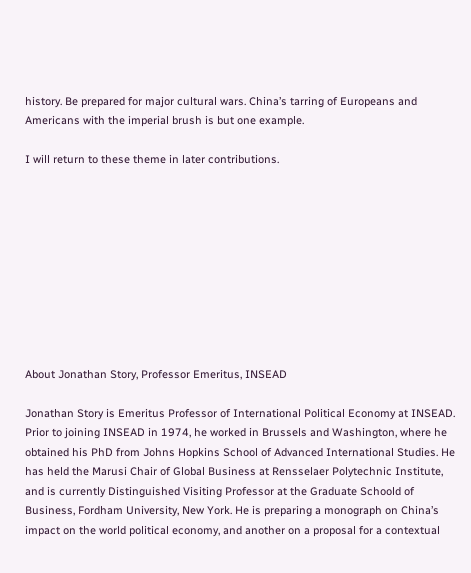history. Be prepared for major cultural wars. China’s tarring of Europeans and Americans with the imperial brush is but one example.

I will return to these theme in later contributions.










About Jonathan Story, Professor Emeritus, INSEAD

Jonathan Story is Emeritus Professor of International Political Economy at INSEAD. Prior to joining INSEAD in 1974, he worked in Brussels and Washington, where he obtained his PhD from Johns Hopkins School of Advanced International Studies. He has held the Marusi Chair of Global Business at Rensselaer Polytechnic Institute, and is currently Distinguished Visiting Professor at the Graduate Schoold of Business, Fordham University, New York. He is preparing a monograph on China’s impact on the world political economy, and another on a proposal for a contextual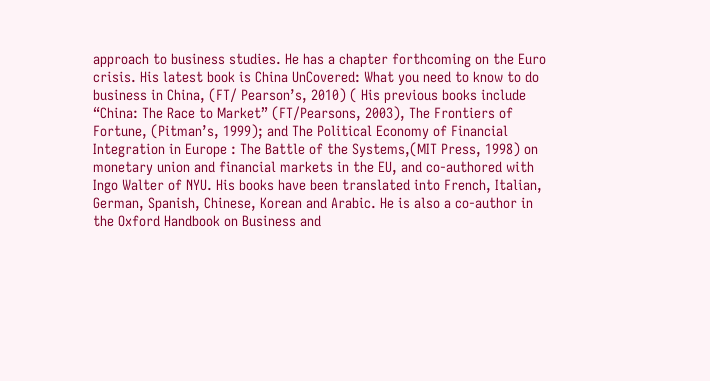approach to business studies. He has a chapter forthcoming on the Euro crisis. His latest book is China UnCovered: What you need to know to do business in China, (FT/ Pearson’s, 2010) ( His previous books include “China: The Race to Market” (FT/Pearsons, 2003), The Frontiers of Fortune, (Pitman’s, 1999); and The Political Economy of Financial Integration in Europe : The Battle of the Systems,(MIT Press, 1998) on monetary union and financial markets in the EU, and co-authored with Ingo Walter of NYU. His books have been translated into French, Italian, German, Spanish, Chinese, Korean and Arabic. He is also a co-author in the Oxford Handbook on Business and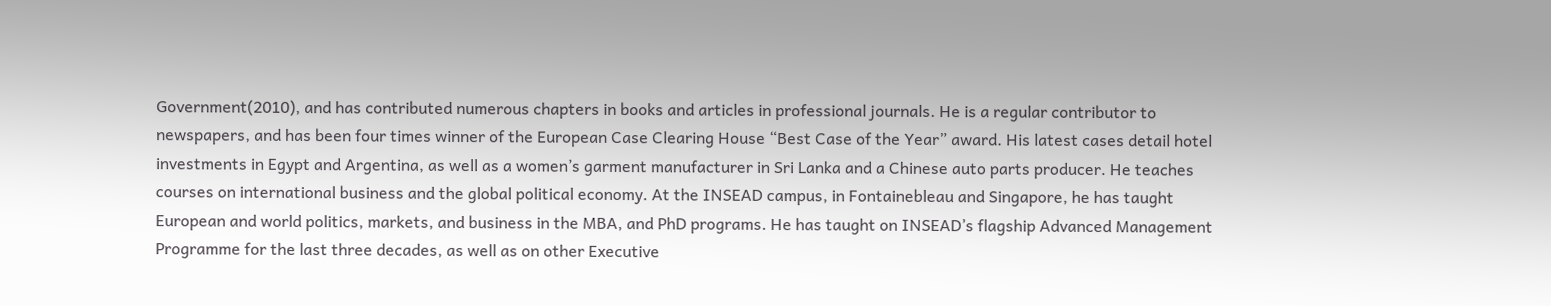Government(2010), and has contributed numerous chapters in books and articles in professional journals. He is a regular contributor to newspapers, and has been four times winner of the European Case Clearing House “Best Case of the Year” award. His latest cases detail hotel investments in Egypt and Argentina, as well as a women’s garment manufacturer in Sri Lanka and a Chinese auto parts producer. He teaches courses on international business and the global political economy. At the INSEAD campus, in Fontainebleau and Singapore, he has taught European and world politics, markets, and business in the MBA, and PhD programs. He has taught on INSEAD’s flagship Advanced Management Programme for the last three decades, as well as on other Executive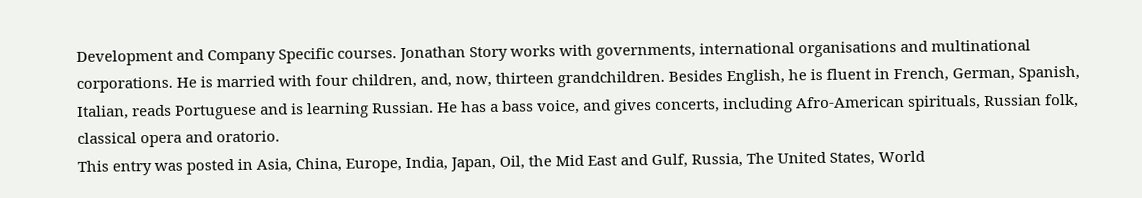Development and Company Specific courses. Jonathan Story works with governments, international organisations and multinational corporations. He is married with four children, and, now, thirteen grandchildren. Besides English, he is fluent in French, German, Spanish, Italian, reads Portuguese and is learning Russian. He has a bass voice, and gives concerts, including Afro-American spirituals, Russian folk, classical opera and oratorio.
This entry was posted in Asia, China, Europe, India, Japan, Oil, the Mid East and Gulf, Russia, The United States, World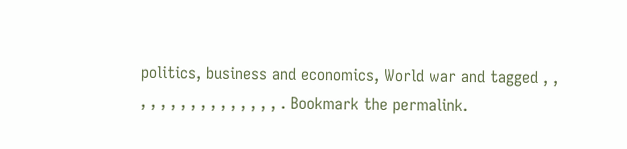politics, business and economics, World war and tagged , , , , , , , , , , , , , , , , . Bookmark the permalink.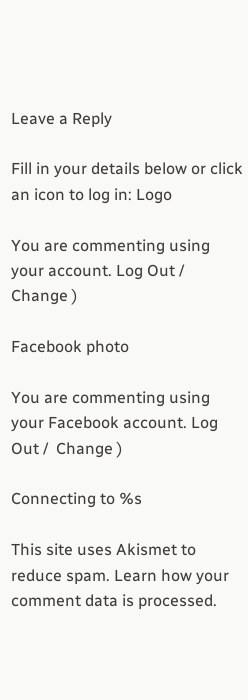Leave a Reply

Fill in your details below or click an icon to log in: Logo

You are commenting using your account. Log Out /  Change )

Facebook photo

You are commenting using your Facebook account. Log Out /  Change )

Connecting to %s

This site uses Akismet to reduce spam. Learn how your comment data is processed.